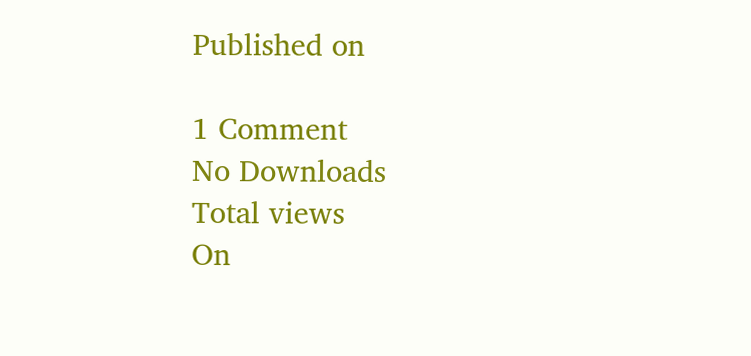Published on

1 Comment
No Downloads
Total views
On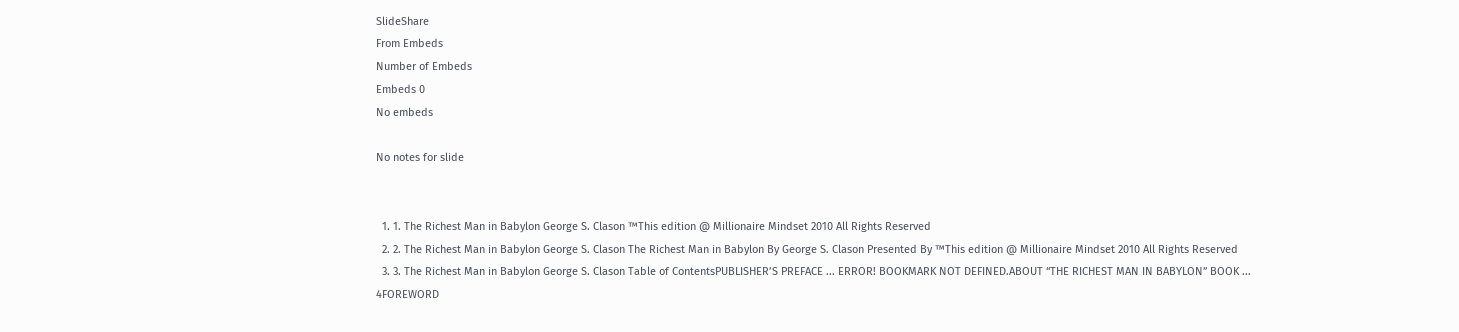SlideShare
From Embeds
Number of Embeds
Embeds 0
No embeds

No notes for slide


  1. 1. The Richest Man in Babylon George S. Clason ™This edition @ Millionaire Mindset 2010 All Rights Reserved
  2. 2. The Richest Man in Babylon George S. Clason The Richest Man in Babylon By George S. Clason Presented By ™This edition @ Millionaire Mindset 2010 All Rights Reserved
  3. 3. The Richest Man in Babylon George S. Clason Table of ContentsPUBLISHER’S PREFACE ... ERROR! BOOKMARK NOT DEFINED.ABOUT “THE RICHEST MAN IN BABYLON” BOOK ... 4FOREWORD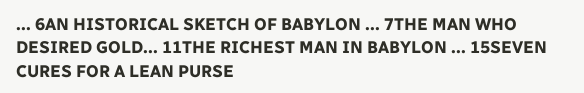... 6AN HISTORICAL SKETCH OF BABYLON ... 7THE MAN WHO DESIRED GOLD... 11THE RICHEST MAN IN BABYLON ... 15SEVEN CURES FOR A LEAN PURSE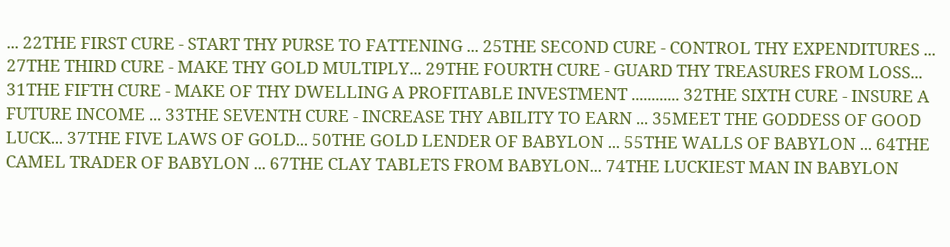... 22THE FIRST CURE - START THY PURSE TO FATTENING ... 25THE SECOND CURE - CONTROL THY EXPENDITURES ... 27THE THIRD CURE - MAKE THY GOLD MULTIPLY... 29THE FOURTH CURE - GUARD THY TREASURES FROM LOSS... 31THE FIFTH CURE - MAKE OF THY DWELLING A PROFITABLE INVESTMENT ............ 32THE SIXTH CURE - INSURE A FUTURE INCOME ... 33THE SEVENTH CURE - INCREASE THY ABILITY TO EARN ... 35MEET THE GODDESS OF GOOD LUCK... 37THE FIVE LAWS OF GOLD... 50THE GOLD LENDER OF BABYLON ... 55THE WALLS OF BABYLON ... 64THE CAMEL TRADER OF BABYLON ... 67THE CLAY TABLETS FROM BABYLON... 74THE LUCKIEST MAN IN BABYLON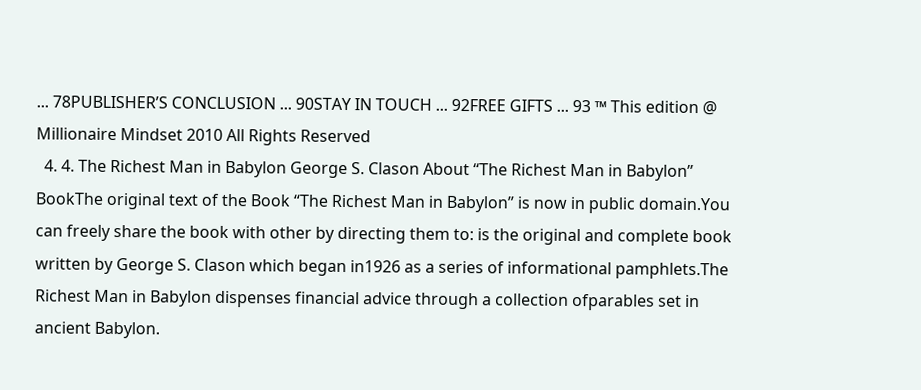... 78PUBLISHER’S CONCLUSION ... 90STAY IN TOUCH ... 92FREE GIFTS ... 93 ™ This edition @ Millionaire Mindset 2010 All Rights Reserved
  4. 4. The Richest Man in Babylon George S. Clason About “The Richest Man in Babylon” BookThe original text of the Book “The Richest Man in Babylon” is now in public domain.You can freely share the book with other by directing them to: is the original and complete book written by George S. Clason which began in1926 as a series of informational pamphlets.The Richest Man in Babylon dispenses financial advice through a collection ofparables set in ancient Babylon.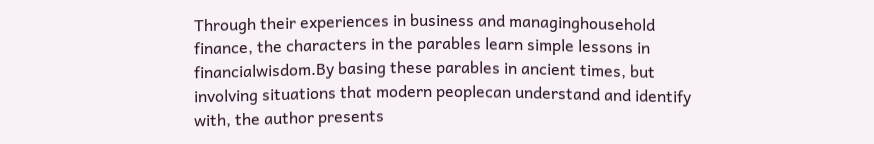Through their experiences in business and managinghousehold finance, the characters in the parables learn simple lessons in financialwisdom.By basing these parables in ancient times, but involving situations that modern peoplecan understand and identify with, the author presents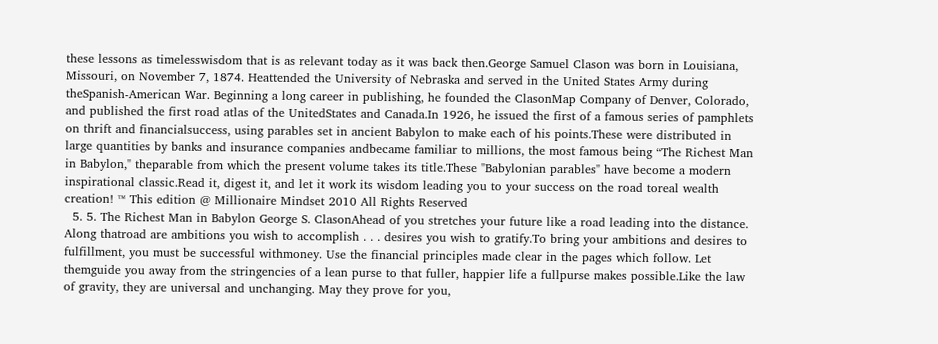these lessons as timelesswisdom that is as relevant today as it was back then.George Samuel Clason was born in Louisiana, Missouri, on November 7, 1874. Heattended the University of Nebraska and served in the United States Army during theSpanish-American War. Beginning a long career in publishing, he founded the ClasonMap Company of Denver, Colorado, and published the first road atlas of the UnitedStates and Canada.In 1926, he issued the first of a famous series of pamphlets on thrift and financialsuccess, using parables set in ancient Babylon to make each of his points.These were distributed in large quantities by banks and insurance companies andbecame familiar to millions, the most famous being “The Richest Man in Babylon," theparable from which the present volume takes its title.These "Babylonian parables" have become a modern inspirational classic.Read it, digest it, and let it work its wisdom leading you to your success on the road toreal wealth creation! ™ This edition @ Millionaire Mindset 2010 All Rights Reserved
  5. 5. The Richest Man in Babylon George S. ClasonAhead of you stretches your future like a road leading into the distance. Along thatroad are ambitions you wish to accomplish . . . desires you wish to gratify.To bring your ambitions and desires to fulfillment, you must be successful withmoney. Use the financial principles made clear in the pages which follow. Let themguide you away from the stringencies of a lean purse to that fuller, happier life a fullpurse makes possible.Like the law of gravity, they are universal and unchanging. May they prove for you,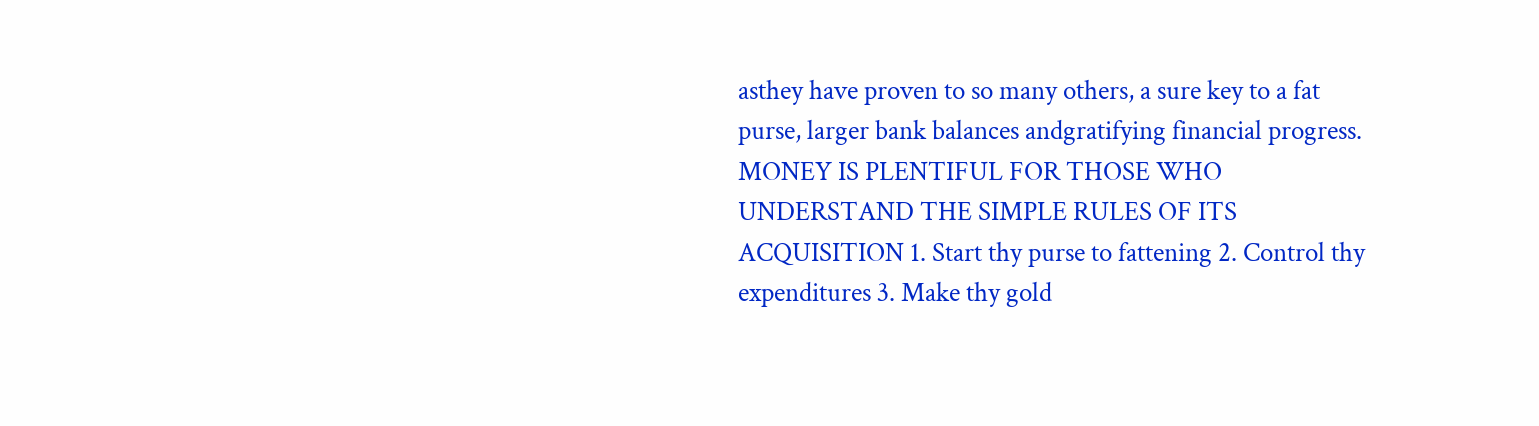asthey have proven to so many others, a sure key to a fat purse, larger bank balances andgratifying financial progress. MONEY IS PLENTIFUL FOR THOSE WHO UNDERSTAND THE SIMPLE RULES OF ITS ACQUISITION 1. Start thy purse to fattening 2. Control thy expenditures 3. Make thy gold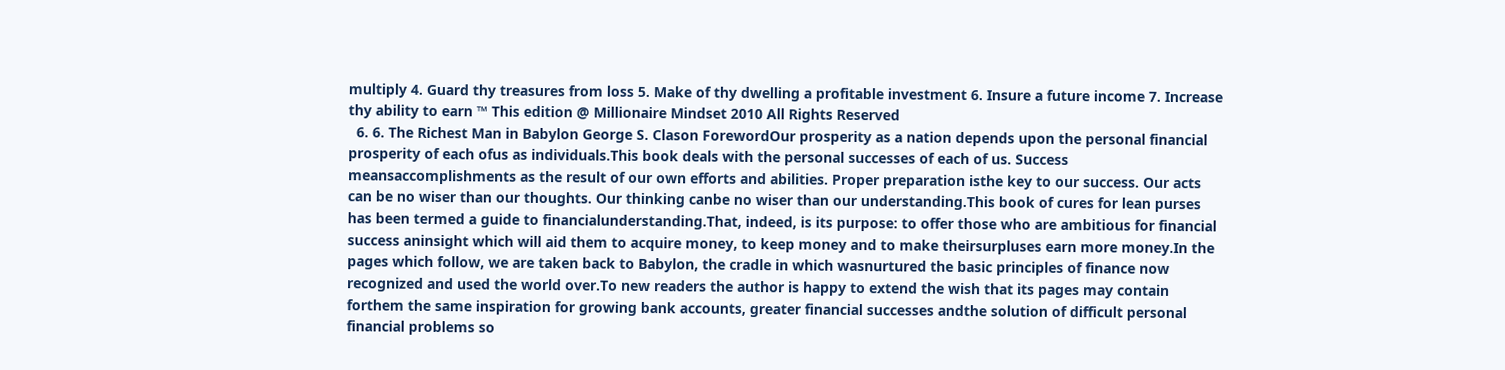multiply 4. Guard thy treasures from loss 5. Make of thy dwelling a profitable investment 6. Insure a future income 7. Increase thy ability to earn ™ This edition @ Millionaire Mindset 2010 All Rights Reserved
  6. 6. The Richest Man in Babylon George S. Clason ForewordOur prosperity as a nation depends upon the personal financial prosperity of each ofus as individuals.This book deals with the personal successes of each of us. Success meansaccomplishments as the result of our own efforts and abilities. Proper preparation isthe key to our success. Our acts can be no wiser than our thoughts. Our thinking canbe no wiser than our understanding.This book of cures for lean purses has been termed a guide to financialunderstanding.That, indeed, is its purpose: to offer those who are ambitious for financial success aninsight which will aid them to acquire money, to keep money and to make theirsurpluses earn more money.In the pages which follow, we are taken back to Babylon, the cradle in which wasnurtured the basic principles of finance now recognized and used the world over.To new readers the author is happy to extend the wish that its pages may contain forthem the same inspiration for growing bank accounts, greater financial successes andthe solution of difficult personal financial problems so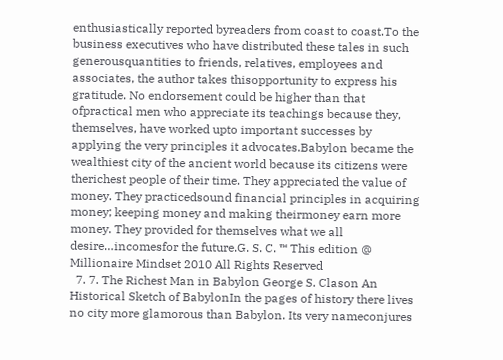enthusiastically reported byreaders from coast to coast.To the business executives who have distributed these tales in such generousquantities to friends, relatives, employees and associates, the author takes thisopportunity to express his gratitude. No endorsement could be higher than that ofpractical men who appreciate its teachings because they, themselves, have worked upto important successes by applying the very principles it advocates.Babylon became the wealthiest city of the ancient world because its citizens were therichest people of their time. They appreciated the value of money. They practicedsound financial principles in acquiring money; keeping money and making theirmoney earn more money. They provided for themselves what we all desire…incomesfor the future.G. S. C. ™ This edition @ Millionaire Mindset 2010 All Rights Reserved
  7. 7. The Richest Man in Babylon George S. Clason An Historical Sketch of BabylonIn the pages of history there lives no city more glamorous than Babylon. Its very nameconjures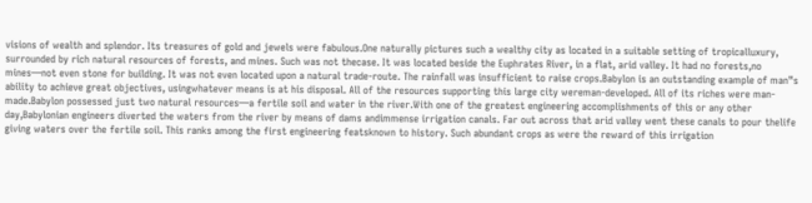visions of wealth and splendor. Its treasures of gold and jewels were fabulous.One naturally pictures such a wealthy city as located in a suitable setting of tropicalluxury, surrounded by rich natural resources of forests, and mines. Such was not thecase. It was located beside the Euphrates River, in a flat, arid valley. It had no forests,no mines—not even stone for building. It was not even located upon a natural trade-route. The rainfall was insufficient to raise crops.Babylon is an outstanding example of man‟s ability to achieve great objectives, usingwhatever means is at his disposal. All of the resources supporting this large city wereman-developed. All of its riches were man-made.Babylon possessed just two natural resources—a fertile soil and water in the river.With one of the greatest engineering accomplishments of this or any other day,Babylonian engineers diverted the waters from the river by means of dams andimmense irrigation canals. Far out across that arid valley went these canals to pour thelife giving waters over the fertile soil. This ranks among the first engineering featsknown to history. Such abundant crops as were the reward of this irrigation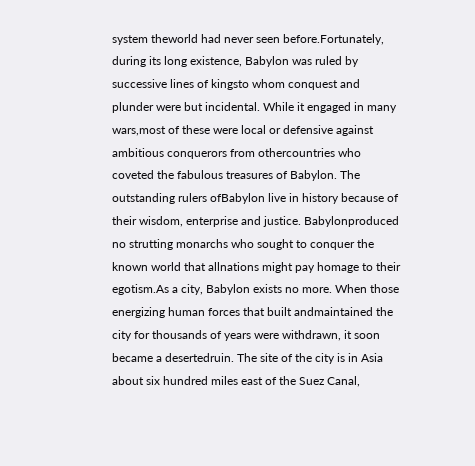system theworld had never seen before.Fortunately, during its long existence, Babylon was ruled by successive lines of kingsto whom conquest and plunder were but incidental. While it engaged in many wars,most of these were local or defensive against ambitious conquerors from othercountries who coveted the fabulous treasures of Babylon. The outstanding rulers ofBabylon live in history because of their wisdom, enterprise and justice. Babylonproduced no strutting monarchs who sought to conquer the known world that allnations might pay homage to their egotism.As a city, Babylon exists no more. When those energizing human forces that built andmaintained the city for thousands of years were withdrawn, it soon became a desertedruin. The site of the city is in Asia about six hundred miles east of the Suez Canal,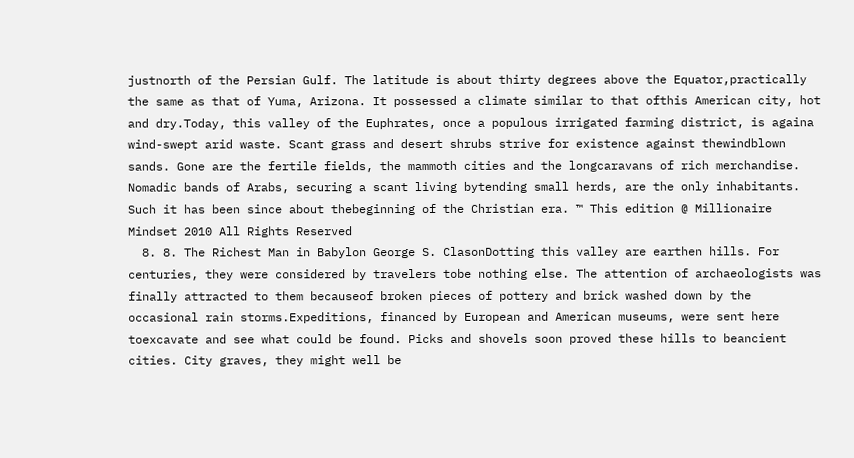justnorth of the Persian Gulf. The latitude is about thirty degrees above the Equator,practically the same as that of Yuma, Arizona. It possessed a climate similar to that ofthis American city, hot and dry.Today, this valley of the Euphrates, once a populous irrigated farming district, is againa wind-swept arid waste. Scant grass and desert shrubs strive for existence against thewindblown sands. Gone are the fertile fields, the mammoth cities and the longcaravans of rich merchandise. Nomadic bands of Arabs, securing a scant living bytending small herds, are the only inhabitants. Such it has been since about thebeginning of the Christian era. ™ This edition @ Millionaire Mindset 2010 All Rights Reserved
  8. 8. The Richest Man in Babylon George S. ClasonDotting this valley are earthen hills. For centuries, they were considered by travelers tobe nothing else. The attention of archaeologists was finally attracted to them becauseof broken pieces of pottery and brick washed down by the occasional rain storms.Expeditions, financed by European and American museums, were sent here toexcavate and see what could be found. Picks and shovels soon proved these hills to beancient cities. City graves, they might well be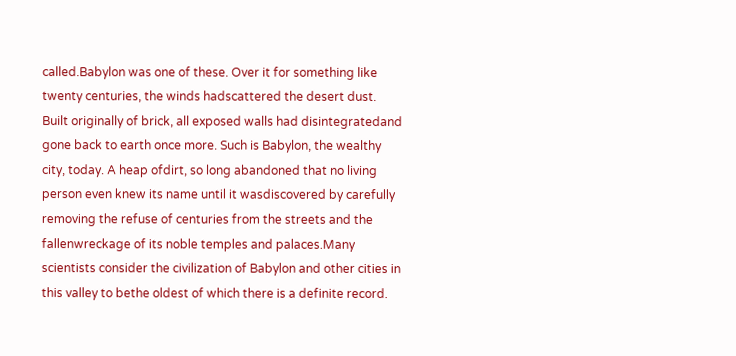called.Babylon was one of these. Over it for something like twenty centuries, the winds hadscattered the desert dust. Built originally of brick, all exposed walls had disintegratedand gone back to earth once more. Such is Babylon, the wealthy city, today. A heap ofdirt, so long abandoned that no living person even knew its name until it wasdiscovered by carefully removing the refuse of centuries from the streets and the fallenwreckage of its noble temples and palaces.Many scientists consider the civilization of Babylon and other cities in this valley to bethe oldest of which there is a definite record.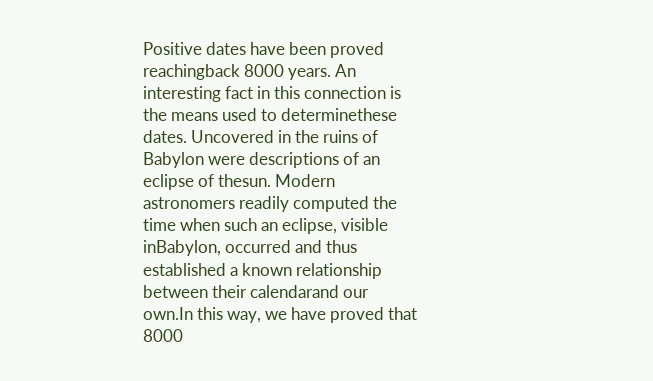Positive dates have been proved reachingback 8000 years. An interesting fact in this connection is the means used to determinethese dates. Uncovered in the ruins of Babylon were descriptions of an eclipse of thesun. Modern astronomers readily computed the time when such an eclipse, visible inBabylon, occurred and thus established a known relationship between their calendarand our own.In this way, we have proved that 8000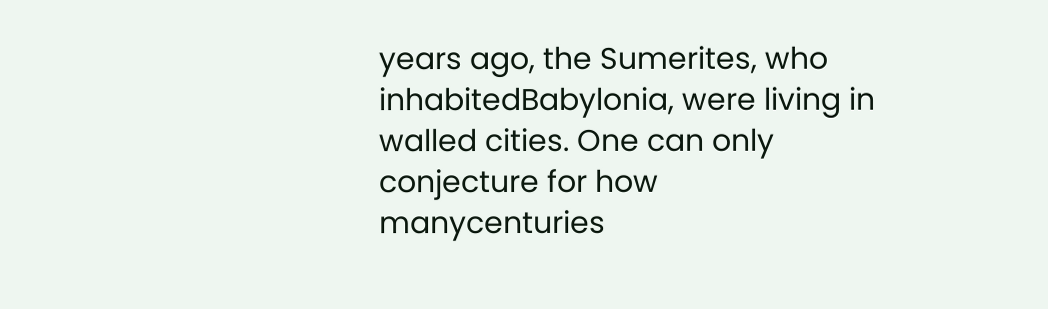years ago, the Sumerites, who inhabitedBabylonia, were living in walled cities. One can only conjecture for how manycenturies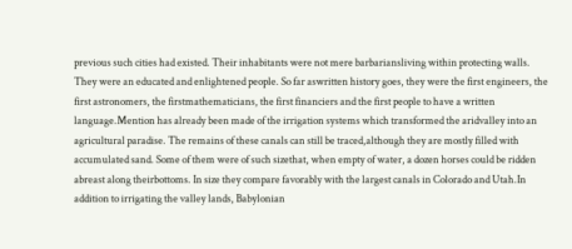previous such cities had existed. Their inhabitants were not mere barbariansliving within protecting walls. They were an educated and enlightened people. So far aswritten history goes, they were the first engineers, the first astronomers, the firstmathematicians, the first financiers and the first people to have a written language.Mention has already been made of the irrigation systems which transformed the aridvalley into an agricultural paradise. The remains of these canals can still be traced,although they are mostly filled with accumulated sand. Some of them were of such sizethat, when empty of water, a dozen horses could be ridden abreast along theirbottoms. In size they compare favorably with the largest canals in Colorado and Utah.In addition to irrigating the valley lands, Babylonian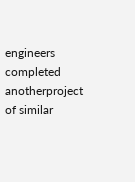engineers completed anotherproject of similar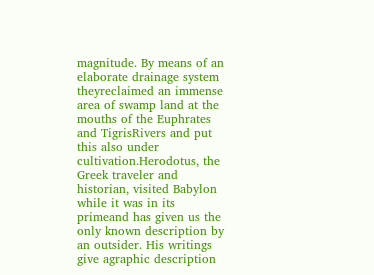magnitude. By means of an elaborate drainage system theyreclaimed an immense area of swamp land at the mouths of the Euphrates and TigrisRivers and put this also under cultivation.Herodotus, the Greek traveler and historian, visited Babylon while it was in its primeand has given us the only known description by an outsider. His writings give agraphic description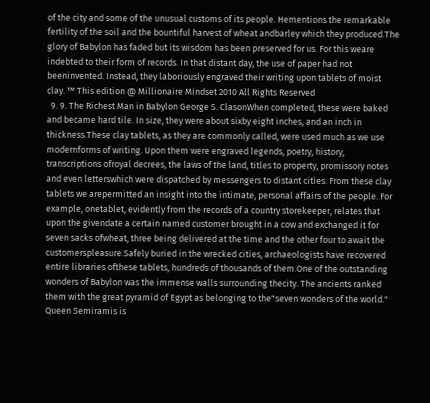of the city and some of the unusual customs of its people. Hementions the remarkable fertility of the soil and the bountiful harvest of wheat andbarley which they produced.The glory of Babylon has faded but its wisdom has been preserved for us. For this weare indebted to their form of records. In that distant day, the use of paper had not beeninvented. Instead, they laboriously engraved their writing upon tablets of moist clay. ™ This edition @ Millionaire Mindset 2010 All Rights Reserved
  9. 9. The Richest Man in Babylon George S. ClasonWhen completed, these were baked and became hard tile. In size, they were about sixby eight inches, and an inch in thickness.These clay tablets, as they are commonly called, were used much as we use modernforms of writing. Upon them were engraved legends, poetry, history, transcriptions ofroyal decrees, the laws of the land, titles to property, promissory notes and even letterswhich were dispatched by messengers to distant cities. From these clay tablets we arepermitted an insight into the intimate, personal affairs of the people. For example, onetablet, evidently from the records of a country storekeeper, relates that upon the givendate a certain named customer brought in a cow and exchanged it for seven sacks ofwheat, three being delivered at the time and the other four to await the customerspleasure.Safely buried in the wrecked cities, archaeologists have recovered entire libraries ofthese tablets, hundreds of thousands of them.One of the outstanding wonders of Babylon was the immense walls surrounding thecity. The ancients ranked them with the great pyramid of Egypt as belonging to the"seven wonders of the world." Queen Semiramis is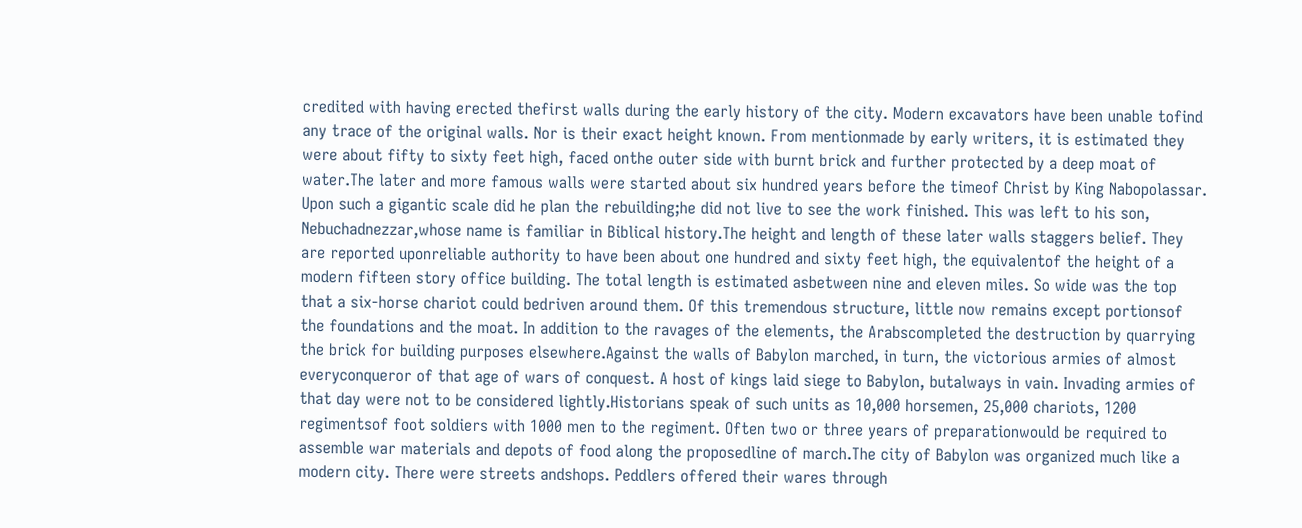credited with having erected thefirst walls during the early history of the city. Modern excavators have been unable tofind any trace of the original walls. Nor is their exact height known. From mentionmade by early writers, it is estimated they were about fifty to sixty feet high, faced onthe outer side with burnt brick and further protected by a deep moat of water.The later and more famous walls were started about six hundred years before the timeof Christ by King Nabopolassar. Upon such a gigantic scale did he plan the rebuilding;he did not live to see the work finished. This was left to his son, Nebuchadnezzar,whose name is familiar in Biblical history.The height and length of these later walls staggers belief. They are reported uponreliable authority to have been about one hundred and sixty feet high, the equivalentof the height of a modern fifteen story office building. The total length is estimated asbetween nine and eleven miles. So wide was the top that a six-horse chariot could bedriven around them. Of this tremendous structure, little now remains except portionsof the foundations and the moat. In addition to the ravages of the elements, the Arabscompleted the destruction by quarrying the brick for building purposes elsewhere.Against the walls of Babylon marched, in turn, the victorious armies of almost everyconqueror of that age of wars of conquest. A host of kings laid siege to Babylon, butalways in vain. Invading armies of that day were not to be considered lightly.Historians speak of such units as 10,000 horsemen, 25,000 chariots, 1200 regimentsof foot soldiers with 1000 men to the regiment. Often two or three years of preparationwould be required to assemble war materials and depots of food along the proposedline of march.The city of Babylon was organized much like a modern city. There were streets andshops. Peddlers offered their wares through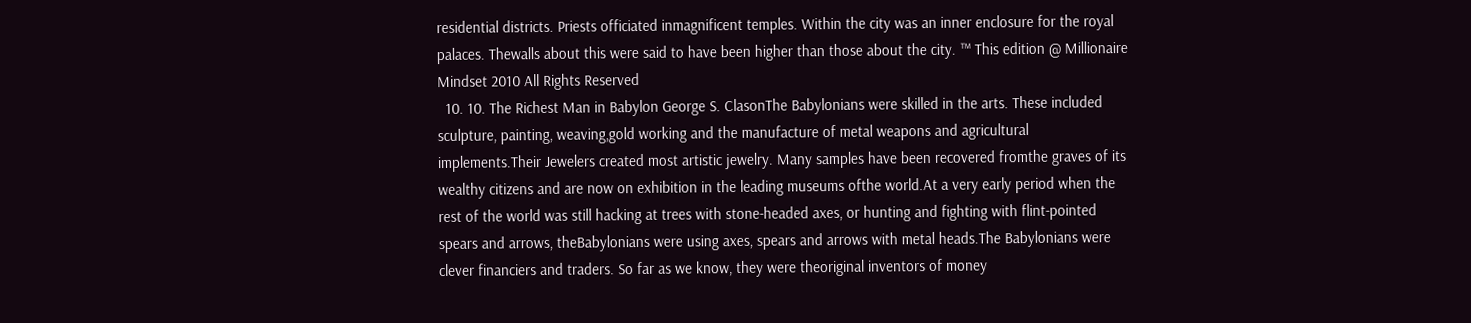residential districts. Priests officiated inmagnificent temples. Within the city was an inner enclosure for the royal palaces. Thewalls about this were said to have been higher than those about the city. ™ This edition @ Millionaire Mindset 2010 All Rights Reserved
  10. 10. The Richest Man in Babylon George S. ClasonThe Babylonians were skilled in the arts. These included sculpture, painting, weaving,gold working and the manufacture of metal weapons and agricultural implements.Their Jewelers created most artistic jewelry. Many samples have been recovered fromthe graves of its wealthy citizens and are now on exhibition in the leading museums ofthe world.At a very early period when the rest of the world was still hacking at trees with stone-headed axes, or hunting and fighting with flint-pointed spears and arrows, theBabylonians were using axes, spears and arrows with metal heads.The Babylonians were clever financiers and traders. So far as we know, they were theoriginal inventors of money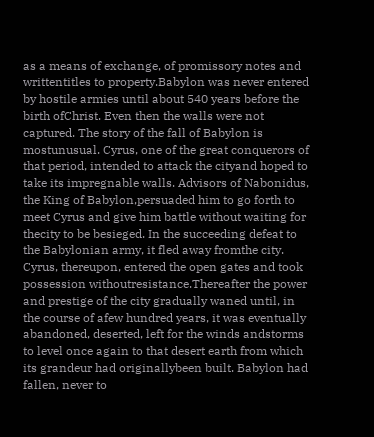as a means of exchange, of promissory notes and writtentitles to property.Babylon was never entered by hostile armies until about 540 years before the birth ofChrist. Even then the walls were not captured. The story of the fall of Babylon is mostunusual. Cyrus, one of the great conquerors of that period, intended to attack the cityand hoped to take its impregnable walls. Advisors of Nabonidus, the King of Babylon,persuaded him to go forth to meet Cyrus and give him battle without waiting for thecity to be besieged. In the succeeding defeat to the Babylonian army, it fled away fromthe city. Cyrus, thereupon, entered the open gates and took possession withoutresistance.Thereafter the power and prestige of the city gradually waned until, in the course of afew hundred years, it was eventually abandoned, deserted, left for the winds andstorms to level once again to that desert earth from which its grandeur had originallybeen built. Babylon had fallen, never to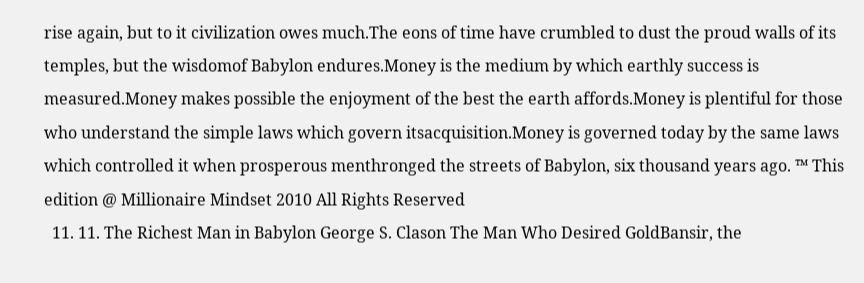rise again, but to it civilization owes much.The eons of time have crumbled to dust the proud walls of its temples, but the wisdomof Babylon endures.Money is the medium by which earthly success is measured.Money makes possible the enjoyment of the best the earth affords.Money is plentiful for those who understand the simple laws which govern itsacquisition.Money is governed today by the same laws which controlled it when prosperous menthronged the streets of Babylon, six thousand years ago. ™ This edition @ Millionaire Mindset 2010 All Rights Reserved
  11. 11. The Richest Man in Babylon George S. Clason The Man Who Desired GoldBansir, the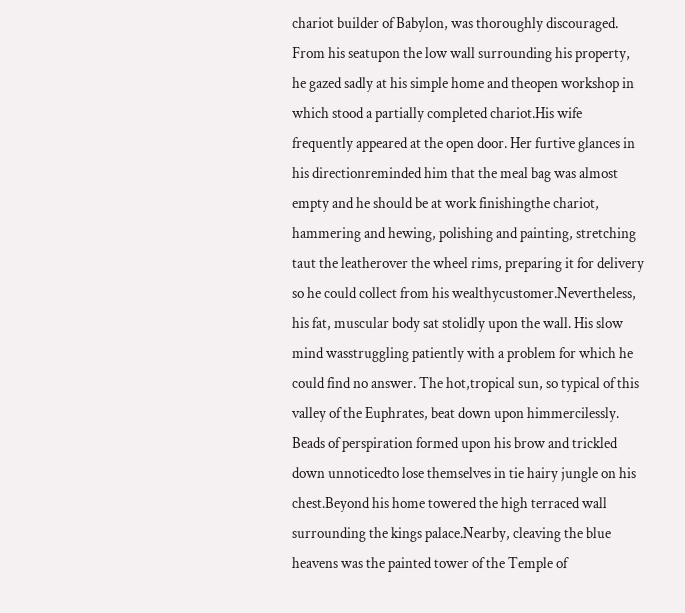chariot builder of Babylon, was thoroughly discouraged. From his seatupon the low wall surrounding his property, he gazed sadly at his simple home and theopen workshop in which stood a partially completed chariot.His wife frequently appeared at the open door. Her furtive glances in his directionreminded him that the meal bag was almost empty and he should be at work finishingthe chariot, hammering and hewing, polishing and painting, stretching taut the leatherover the wheel rims, preparing it for delivery so he could collect from his wealthycustomer.Nevertheless, his fat, muscular body sat stolidly upon the wall. His slow mind wasstruggling patiently with a problem for which he could find no answer. The hot,tropical sun, so typical of this valley of the Euphrates, beat down upon himmercilessly. Beads of perspiration formed upon his brow and trickled down unnoticedto lose themselves in tie hairy jungle on his chest.Beyond his home towered the high terraced wall surrounding the kings palace.Nearby, cleaving the blue heavens was the painted tower of the Temple of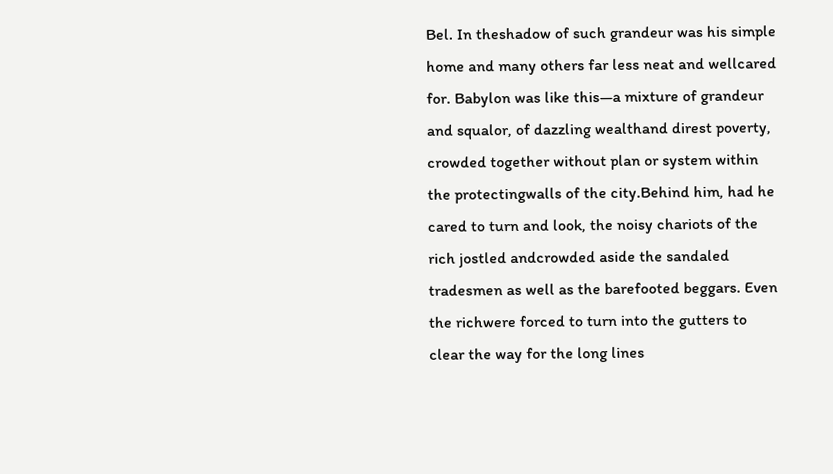Bel. In theshadow of such grandeur was his simple home and many others far less neat and wellcared for. Babylon was like this—a mixture of grandeur and squalor, of dazzling wealthand direst poverty, crowded together without plan or system within the protectingwalls of the city.Behind him, had he cared to turn and look, the noisy chariots of the rich jostled andcrowded aside the sandaled tradesmen as well as the barefooted beggars. Even the richwere forced to turn into the gutters to clear the way for the long lines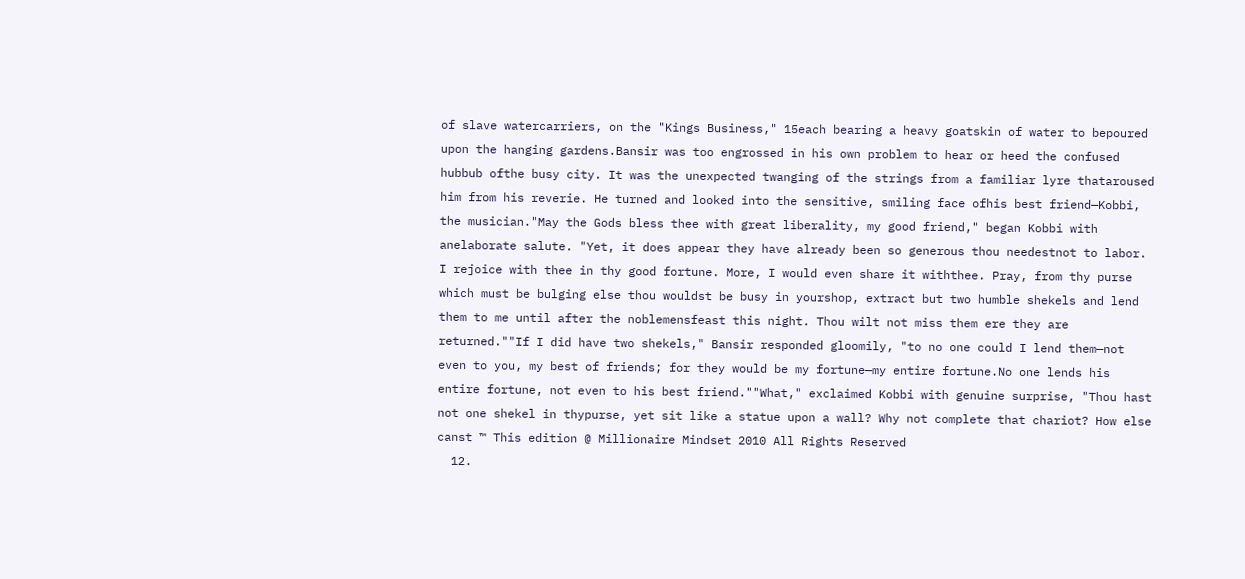of slave watercarriers, on the "Kings Business," 15each bearing a heavy goatskin of water to bepoured upon the hanging gardens.Bansir was too engrossed in his own problem to hear or heed the confused hubbub ofthe busy city. It was the unexpected twanging of the strings from a familiar lyre thataroused him from his reverie. He turned and looked into the sensitive, smiling face ofhis best friend—Kobbi, the musician."May the Gods bless thee with great liberality, my good friend," began Kobbi with anelaborate salute. "Yet, it does appear they have already been so generous thou needestnot to labor. I rejoice with thee in thy good fortune. More, I would even share it withthee. Pray, from thy purse which must be bulging else thou wouldst be busy in yourshop, extract but two humble shekels and lend them to me until after the noblemensfeast this night. Thou wilt not miss them ere they are returned.""If I did have two shekels," Bansir responded gloomily, "to no one could I lend them—not even to you, my best of friends; for they would be my fortune—my entire fortune.No one lends his entire fortune, not even to his best friend.""What," exclaimed Kobbi with genuine surprise, "Thou hast not one shekel in thypurse, yet sit like a statue upon a wall? Why not complete that chariot? How else canst ™ This edition @ Millionaire Mindset 2010 All Rights Reserved
  12.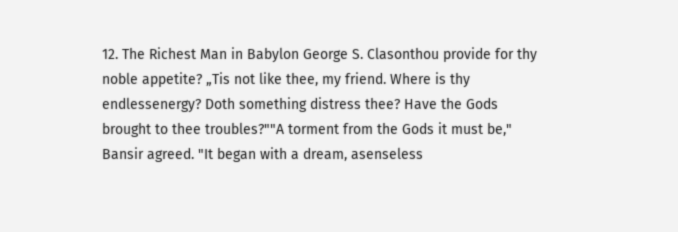12. The Richest Man in Babylon George S. Clasonthou provide for thy noble appetite? „Tis not like thee, my friend. Where is thy endlessenergy? Doth something distress thee? Have the Gods brought to thee troubles?""A torment from the Gods it must be," Bansir agreed. "It began with a dream, asenseless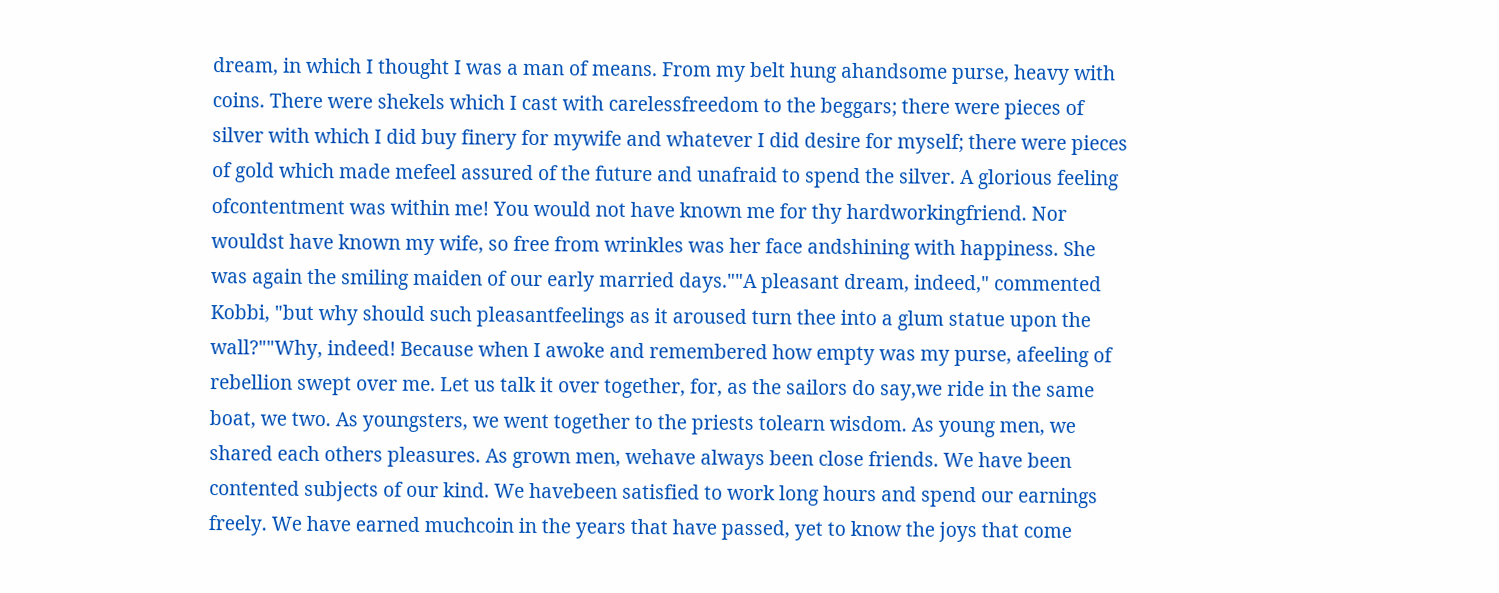dream, in which I thought I was a man of means. From my belt hung ahandsome purse, heavy with coins. There were shekels which I cast with carelessfreedom to the beggars; there were pieces of silver with which I did buy finery for mywife and whatever I did desire for myself; there were pieces of gold which made mefeel assured of the future and unafraid to spend the silver. A glorious feeling ofcontentment was within me! You would not have known me for thy hardworkingfriend. Nor wouldst have known my wife, so free from wrinkles was her face andshining with happiness. She was again the smiling maiden of our early married days.""A pleasant dream, indeed," commented Kobbi, "but why should such pleasantfeelings as it aroused turn thee into a glum statue upon the wall?""Why, indeed! Because when I awoke and remembered how empty was my purse, afeeling of rebellion swept over me. Let us talk it over together, for, as the sailors do say,we ride in the same boat, we two. As youngsters, we went together to the priests tolearn wisdom. As young men, we shared each others pleasures. As grown men, wehave always been close friends. We have been contented subjects of our kind. We havebeen satisfied to work long hours and spend our earnings freely. We have earned muchcoin in the years that have passed, yet to know the joys that come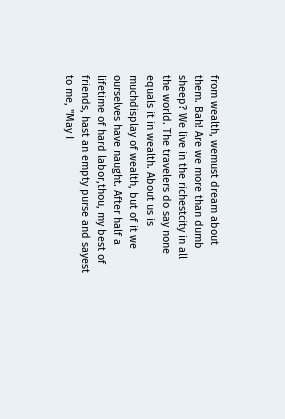from wealth, wemust dream about them. Bah! Are we more than dumb sheep? We live in the richestcity in all the world. The travelers do say none equals it in wealth. About us is muchdisplay of wealth, but of it we ourselves have naught. After half a lifetime of hard labor,thou, my best of friends, hast an empty purse and sayest to me, "May I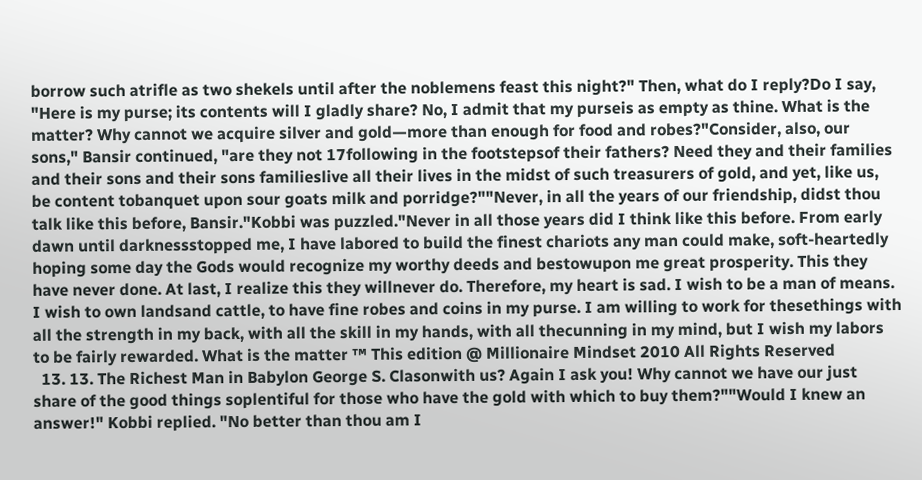borrow such atrifle as two shekels until after the noblemens feast this night?" Then, what do I reply?Do I say, "Here is my purse; its contents will I gladly share? No, I admit that my purseis as empty as thine. What is the matter? Why cannot we acquire silver and gold—more than enough for food and robes?"Consider, also, our sons," Bansir continued, "are they not 17following in the footstepsof their fathers? Need they and their families and their sons and their sons familieslive all their lives in the midst of such treasurers of gold, and yet, like us, be content tobanquet upon sour goats milk and porridge?""Never, in all the years of our friendship, didst thou talk like this before, Bansir."Kobbi was puzzled."Never in all those years did I think like this before. From early dawn until darknessstopped me, I have labored to build the finest chariots any man could make, soft-heartedly hoping some day the Gods would recognize my worthy deeds and bestowupon me great prosperity. This they have never done. At last, I realize this they willnever do. Therefore, my heart is sad. I wish to be a man of means. I wish to own landsand cattle, to have fine robes and coins in my purse. I am willing to work for thesethings with all the strength in my back, with all the skill in my hands, with all thecunning in my mind, but I wish my labors to be fairly rewarded. What is the matter ™ This edition @ Millionaire Mindset 2010 All Rights Reserved
  13. 13. The Richest Man in Babylon George S. Clasonwith us? Again I ask you! Why cannot we have our just share of the good things soplentiful for those who have the gold with which to buy them?""Would I knew an answer!" Kobbi replied. "No better than thou am I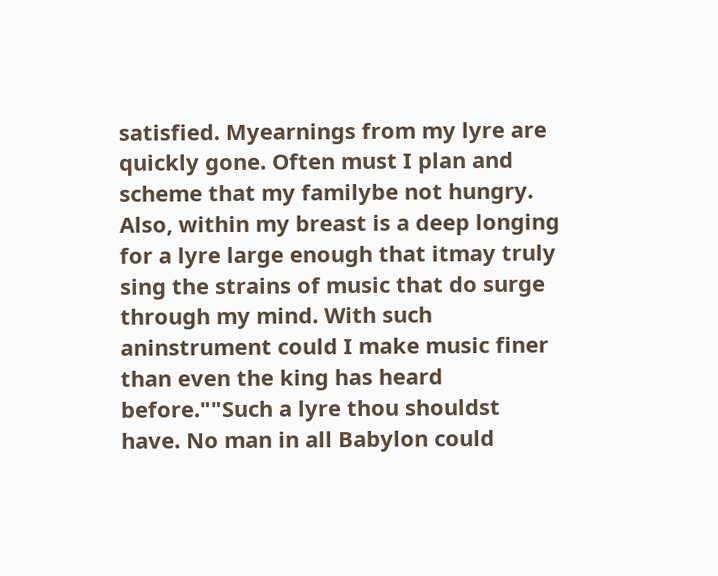satisfied. Myearnings from my lyre are quickly gone. Often must I plan and scheme that my familybe not hungry. Also, within my breast is a deep longing for a lyre large enough that itmay truly sing the strains of music that do surge through my mind. With such aninstrument could I make music finer than even the king has heard before.""Such a lyre thou shouldst have. No man in all Babylon could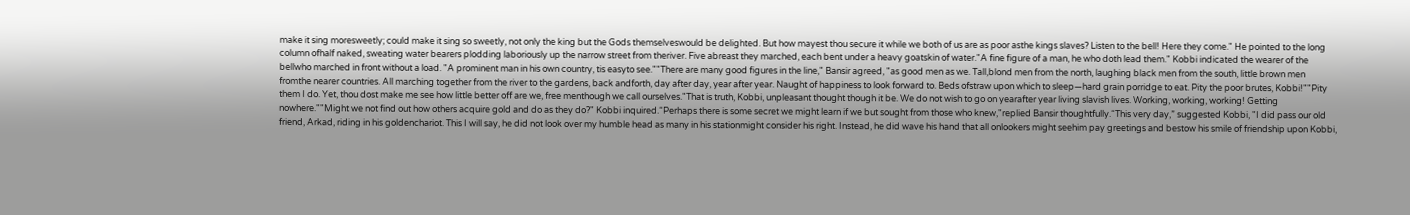make it sing moresweetly; could make it sing so sweetly, not only the king but the Gods themselveswould be delighted. But how mayest thou secure it while we both of us are as poor asthe kings slaves? Listen to the bell! Here they come." He pointed to the long column ofhalf naked, sweating water bearers plodding laboriously up the narrow street from theriver. Five abreast they marched, each bent under a heavy goatskin of water."A fine figure of a man, he who doth lead them." Kobbi indicated the wearer of the bellwho marched in front without a load. "A prominent man in his own country, tis easyto see.""There are many good figures in the line," Bansir agreed, "as good men as we. Tall,blond men from the north, laughing black men from the south, little brown men fromthe nearer countries. All marching together from the river to the gardens, back andforth, day after day, year after year. Naught of happiness to look forward to. Beds ofstraw upon which to sleep—hard grain porridge to eat. Pity the poor brutes, Kobbi!""Pity them I do. Yet, thou dost make me see how little better off are we, free menthough we call ourselves."That is truth, Kobbi, unpleasant thought though it be. We do not wish to go on yearafter year living slavish lives. Working, working, working! Getting nowhere.""Might we not find out how others acquire gold and do as they do?" Kobbi inquired.“Perhaps there is some secret we might learn if we but sought from those who knew,"replied Bansir thoughtfully.“This very day,” suggested Kobbi, "I did pass our old friend, Arkad, riding in his goldenchariot. This I will say, he did not look over my humble head as many in his stationmight consider his right. Instead, he did wave his hand that all onlookers might seehim pay greetings and bestow his smile of friendship upon Kobbi,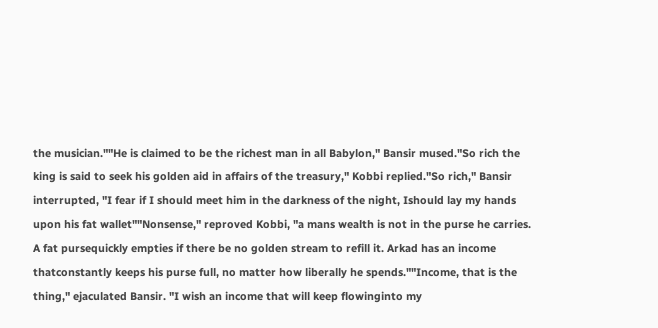the musician.""He is claimed to be the richest man in all Babylon," Bansir mused."So rich the king is said to seek his golden aid in affairs of the treasury," Kobbi replied."So rich," Bansir interrupted, "I fear if I should meet him in the darkness of the night, Ishould lay my hands upon his fat wallet""Nonsense," reproved Kobbi, "a mans wealth is not in the purse he carries. A fat pursequickly empties if there be no golden stream to refill it. Arkad has an income thatconstantly keeps his purse full, no matter how liberally he spends.""Income, that is the thing," ejaculated Bansir. "I wish an income that will keep flowinginto my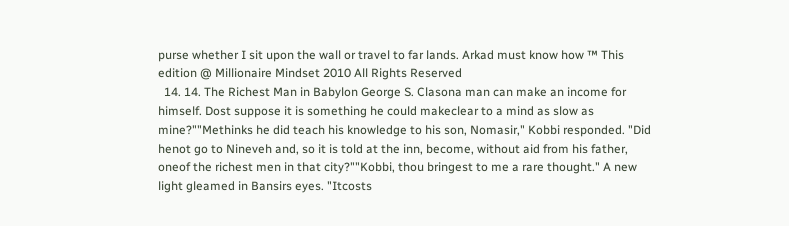purse whether I sit upon the wall or travel to far lands. Arkad must know how ™ This edition @ Millionaire Mindset 2010 All Rights Reserved
  14. 14. The Richest Man in Babylon George S. Clasona man can make an income for himself. Dost suppose it is something he could makeclear to a mind as slow as mine?""Methinks he did teach his knowledge to his son, Nomasir," Kobbi responded. "Did henot go to Nineveh and, so it is told at the inn, become, without aid from his father, oneof the richest men in that city?""Kobbi, thou bringest to me a rare thought." A new light gleamed in Bansirs eyes. "Itcosts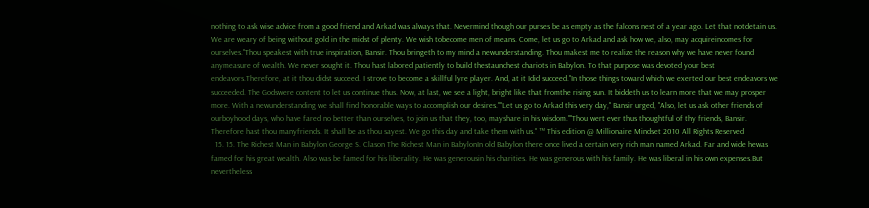nothing to ask wise advice from a good friend and Arkad was always that. Nevermind though our purses be as empty as the falcons nest of a year ago. Let that notdetain us. We are weary of being without gold in the midst of plenty. We wish tobecome men of means. Come, let us go to Arkad and ask how we, also, may acquireincomes for ourselves."Thou speakest with true inspiration, Bansir. Thou bringeth to my mind a newunderstanding. Thou makest me to realize the reason why we have never found anymeasure of wealth. We never sought it. Thou hast labored patiently to build thestaunchest chariots in Babylon. To that purpose was devoted your best endeavors.Therefore, at it thou didst succeed. I strove to become a skillful lyre player. And, at it Idid succeed."In those things toward which we exerted our best endeavors we succeeded. The Godswere content to let us continue thus. Now, at last, we see a light, bright like that fromthe rising sun. It biddeth us to learn more that we may prosper more. With a newunderstanding we shall find honorable ways to accomplish our desires.""Let us go to Arkad this very day," Bansir urged, "Also, let us ask other friends of ourboyhood days, who have fared no better than ourselves, to join us that they, too, mayshare in his wisdom.""Thou wert ever thus thoughtful of thy friends, Bansir. Therefore hast thou manyfriends. It shall be as thou sayest. We go this day and take them with us." ™ This edition @ Millionaire Mindset 2010 All Rights Reserved
  15. 15. The Richest Man in Babylon George S. Clason The Richest Man in BabylonIn old Babylon there once lived a certain very rich man named Arkad. Far and wide hewas famed for his great wealth. Also was be famed for his liberality. He was generousin his charities. He was generous with his family. He was liberal in his own expenses.But nevertheless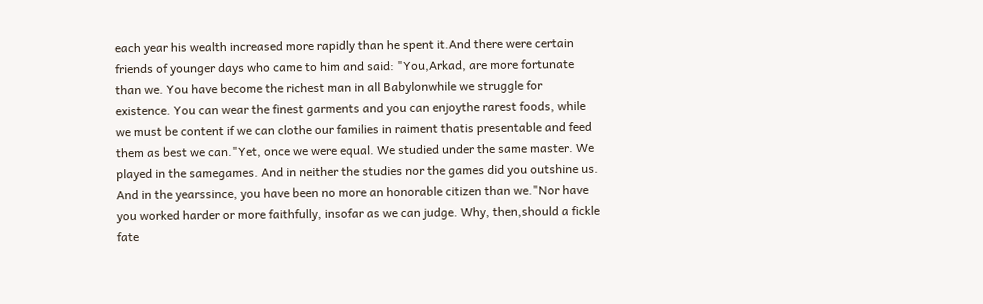each year his wealth increased more rapidly than he spent it.And there were certain friends of younger days who came to him and said: "You,Arkad, are more fortunate than we. You have become the richest man in all Babylonwhile we struggle for existence. You can wear the finest garments and you can enjoythe rarest foods, while we must be content if we can clothe our families in raiment thatis presentable and feed them as best we can."Yet, once we were equal. We studied under the same master. We played in the samegames. And in neither the studies nor the games did you outshine us. And in the yearssince, you have been no more an honorable citizen than we."Nor have you worked harder or more faithfully, insofar as we can judge. Why, then,should a fickle fate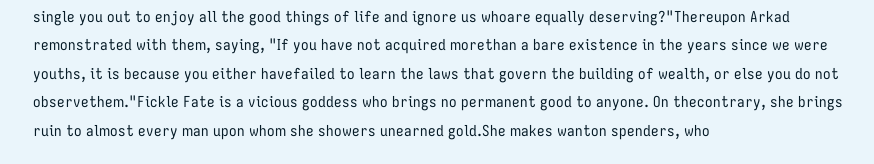single you out to enjoy all the good things of life and ignore us whoare equally deserving?"Thereupon Arkad remonstrated with them, saying, "If you have not acquired morethan a bare existence in the years since we were youths, it is because you either havefailed to learn the laws that govern the building of wealth, or else you do not observethem."Fickle Fate is a vicious goddess who brings no permanent good to anyone. On thecontrary, she brings ruin to almost every man upon whom she showers unearned gold.She makes wanton spenders, who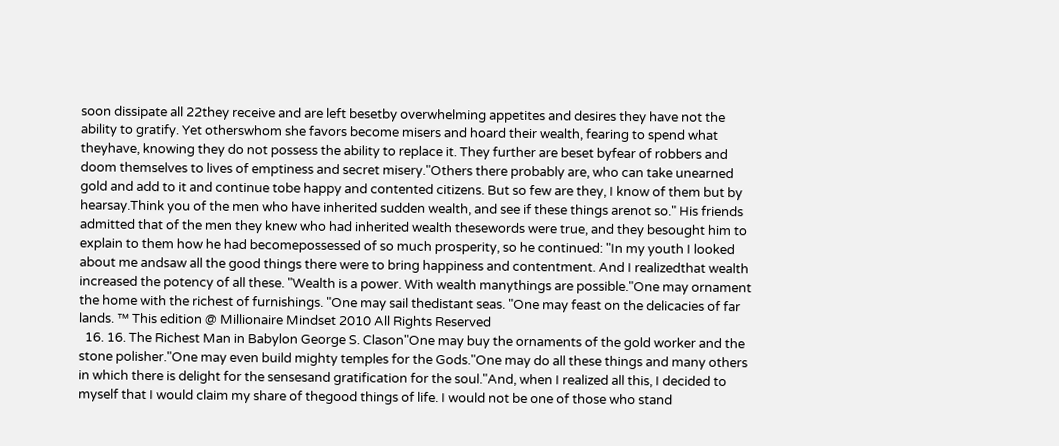soon dissipate all 22they receive and are left besetby overwhelming appetites and desires they have not the ability to gratify. Yet otherswhom she favors become misers and hoard their wealth, fearing to spend what theyhave, knowing they do not possess the ability to replace it. They further are beset byfear of robbers and doom themselves to lives of emptiness and secret misery."Others there probably are, who can take unearned gold and add to it and continue tobe happy and contented citizens. But so few are they, I know of them but by hearsay.Think you of the men who have inherited sudden wealth, and see if these things arenot so." His friends admitted that of the men they knew who had inherited wealth thesewords were true, and they besought him to explain to them how he had becomepossessed of so much prosperity, so he continued: "In my youth I looked about me andsaw all the good things there were to bring happiness and contentment. And I realizedthat wealth increased the potency of all these. "Wealth is a power. With wealth manythings are possible."One may ornament the home with the richest of furnishings. "One may sail thedistant seas. "One may feast on the delicacies of far lands. ™ This edition @ Millionaire Mindset 2010 All Rights Reserved
  16. 16. The Richest Man in Babylon George S. Clason"One may buy the ornaments of the gold worker and the stone polisher."One may even build mighty temples for the Gods."One may do all these things and many others in which there is delight for the sensesand gratification for the soul."And, when I realized all this, I decided to myself that I would claim my share of thegood things of life. I would not be one of those who stand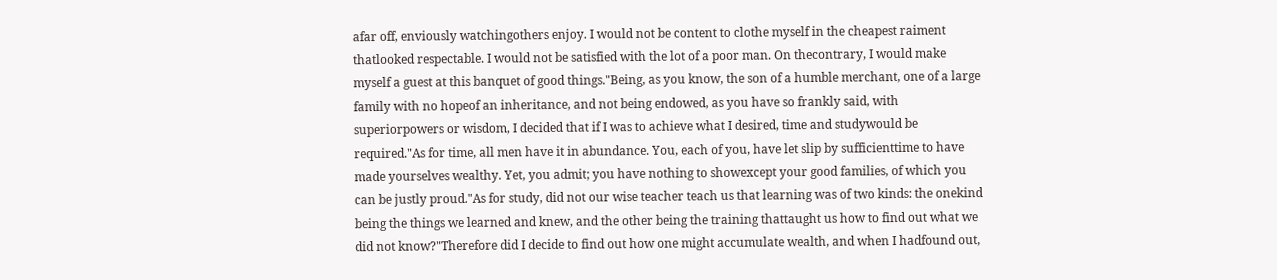afar off, enviously watchingothers enjoy. I would not be content to clothe myself in the cheapest raiment thatlooked respectable. I would not be satisfied with the lot of a poor man. On thecontrary, I would make myself a guest at this banquet of good things."Being, as you know, the son of a humble merchant, one of a large family with no hopeof an inheritance, and not being endowed, as you have so frankly said, with superiorpowers or wisdom, I decided that if I was to achieve what I desired, time and studywould be required."As for time, all men have it in abundance. You, each of you, have let slip by sufficienttime to have made yourselves wealthy. Yet, you admit; you have nothing to showexcept your good families, of which you can be justly proud."As for study, did not our wise teacher teach us that learning was of two kinds: the onekind being the things we learned and knew, and the other being the training thattaught us how to find out what we did not know?"Therefore did I decide to find out how one might accumulate wealth, and when I hadfound out,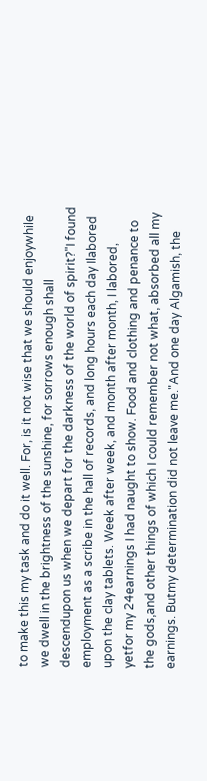to make this my task and do it well. For, is it not wise that we should enjoywhile we dwell in the brightness of the sunshine, for sorrows enough shall descendupon us when we depart for the darkness of the world of spirit?"I found employment as a scribe in the hall of records, and long hours each day Ilabored upon the clay tablets. Week after week, and month after month, I labored, yetfor my 24earnings I had naught to show. Food and clothing and penance to the gods,and other things of which I could remember not what, absorbed all my earnings. Butmy determination did not leave me."And one day Algamish, the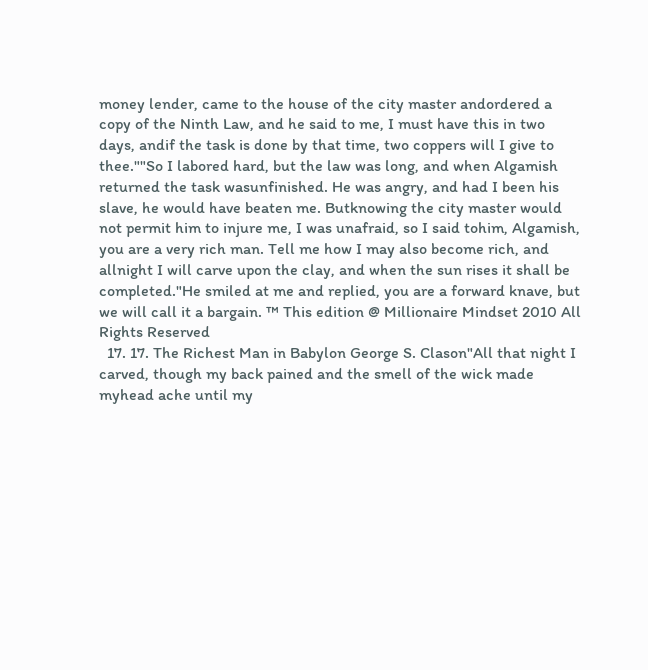money lender, came to the house of the city master andordered a copy of the Ninth Law, and he said to me, I must have this in two days, andif the task is done by that time, two coppers will I give to thee.""So I labored hard, but the law was long, and when Algamish returned the task wasunfinished. He was angry, and had I been his slave, he would have beaten me. Butknowing the city master would not permit him to injure me, I was unafraid, so I said tohim, Algamish, you are a very rich man. Tell me how I may also become rich, and allnight I will carve upon the clay, and when the sun rises it shall be completed."He smiled at me and replied, you are a forward knave, but we will call it a bargain. ™ This edition @ Millionaire Mindset 2010 All Rights Reserved
  17. 17. The Richest Man in Babylon George S. Clason"All that night I carved, though my back pained and the smell of the wick made myhead ache until my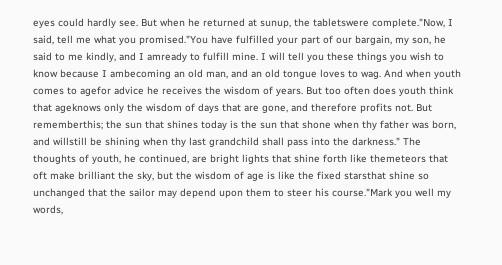eyes could hardly see. But when he returned at sunup, the tabletswere complete."Now, I said, tell me what you promised."You have fulfilled your part of our bargain, my son, he said to me kindly, and I amready to fulfill mine. I will tell you these things you wish to know because I ambecoming an old man, and an old tongue loves to wag. And when youth comes to agefor advice he receives the wisdom of years. But too often does youth think that ageknows only the wisdom of days that are gone, and therefore profits not. But rememberthis; the sun that shines today is the sun that shone when thy father was born, and willstill be shining when thy last grandchild shall pass into the darkness." The thoughts of youth, he continued, are bright lights that shine forth like themeteors that oft make brilliant the sky, but the wisdom of age is like the fixed starsthat shine so unchanged that the sailor may depend upon them to steer his course."Mark you well my words,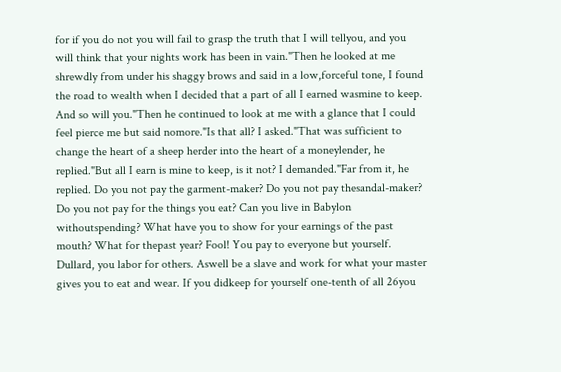for if you do not you will fail to grasp the truth that I will tellyou, and you will think that your nights work has been in vain."Then he looked at me shrewdly from under his shaggy brows and said in a low,forceful tone, I found the road to wealth when I decided that a part of all I earned wasmine to keep. And so will you."Then he continued to look at me with a glance that I could feel pierce me but said nomore."Is that all? I asked."That was sufficient to change the heart of a sheep herder into the heart of a moneylender, he replied."But all I earn is mine to keep, is it not? I demanded."Far from it, he replied. Do you not pay the garment-maker? Do you not pay thesandal-maker? Do you not pay for the things you eat? Can you live in Babylon withoutspending? What have you to show for your earnings of the past mouth? What for thepast year? Fool! You pay to everyone but yourself. Dullard, you labor for others. Aswell be a slave and work for what your master gives you to eat and wear. If you didkeep for yourself one-tenth of all 26you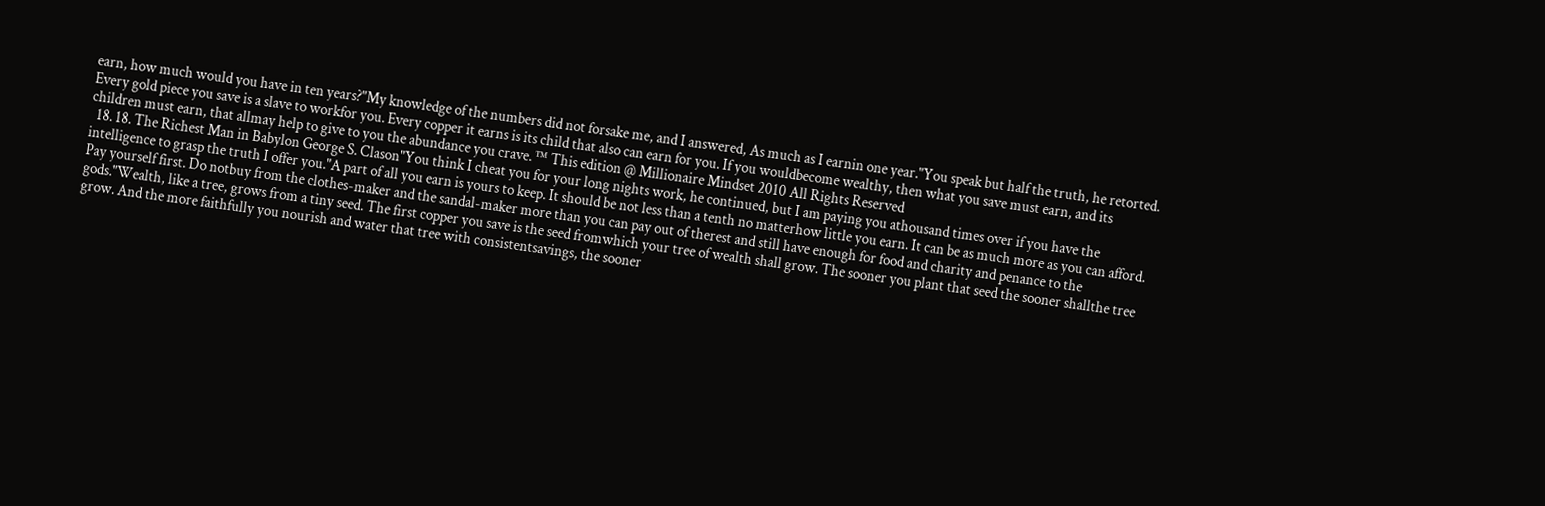earn, how much would you have in ten years?"My knowledge of the numbers did not forsake me, and I answered, As much as I earnin one year."You speak but half the truth, he retorted. Every gold piece you save is a slave to workfor you. Every copper it earns is its child that also can earn for you. If you wouldbecome wealthy, then what you save must earn, and its children must earn, that allmay help to give to you the abundance you crave. ™ This edition @ Millionaire Mindset 2010 All Rights Reserved
  18. 18. The Richest Man in Babylon George S. Clason"You think I cheat you for your long nights work, he continued, but I am paying you athousand times over if you have the intelligence to grasp the truth I offer you."A part of all you earn is yours to keep. It should be not less than a tenth no matterhow little you earn. It can be as much more as you can afford. Pay yourself first. Do notbuy from the clothes-maker and the sandal-maker more than you can pay out of therest and still have enough for food and charity and penance to the gods."Wealth, like a tree, grows from a tiny seed. The first copper you save is the seed fromwhich your tree of wealth shall grow. The sooner you plant that seed the sooner shallthe tree grow. And the more faithfully you nourish and water that tree with consistentsavings, the sooner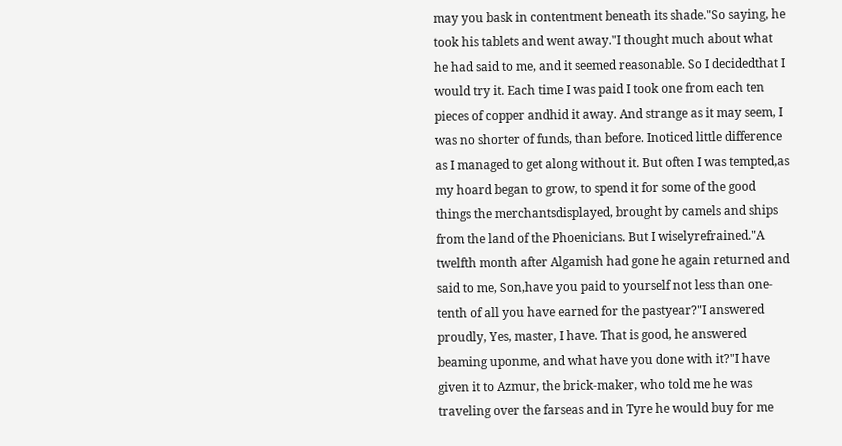may you bask in contentment beneath its shade."So saying, he took his tablets and went away."I thought much about what he had said to me, and it seemed reasonable. So I decidedthat I would try it. Each time I was paid I took one from each ten pieces of copper andhid it away. And strange as it may seem, I was no shorter of funds, than before. Inoticed little difference as I managed to get along without it. But often I was tempted,as my hoard began to grow, to spend it for some of the good things the merchantsdisplayed, brought by camels and ships from the land of the Phoenicians. But I wiselyrefrained."A twelfth month after Algamish had gone he again returned and said to me, Son,have you paid to yourself not less than one-tenth of all you have earned for the pastyear?"I answered proudly, Yes, master, I have. That is good, he answered beaming uponme, and what have you done with it?"I have given it to Azmur, the brick-maker, who told me he was traveling over the farseas and in Tyre he would buy for me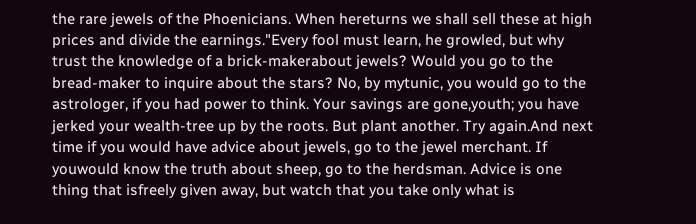the rare jewels of the Phoenicians. When hereturns we shall sell these at high prices and divide the earnings."Every fool must learn, he growled, but why trust the knowledge of a brick-makerabout jewels? Would you go to the bread-maker to inquire about the stars? No, by mytunic, you would go to the astrologer, if you had power to think. Your savings are gone,youth; you have jerked your wealth-tree up by the roots. But plant another. Try again.And next time if you would have advice about jewels, go to the jewel merchant. If youwould know the truth about sheep, go to the herdsman. Advice is one thing that isfreely given away, but watch that you take only what is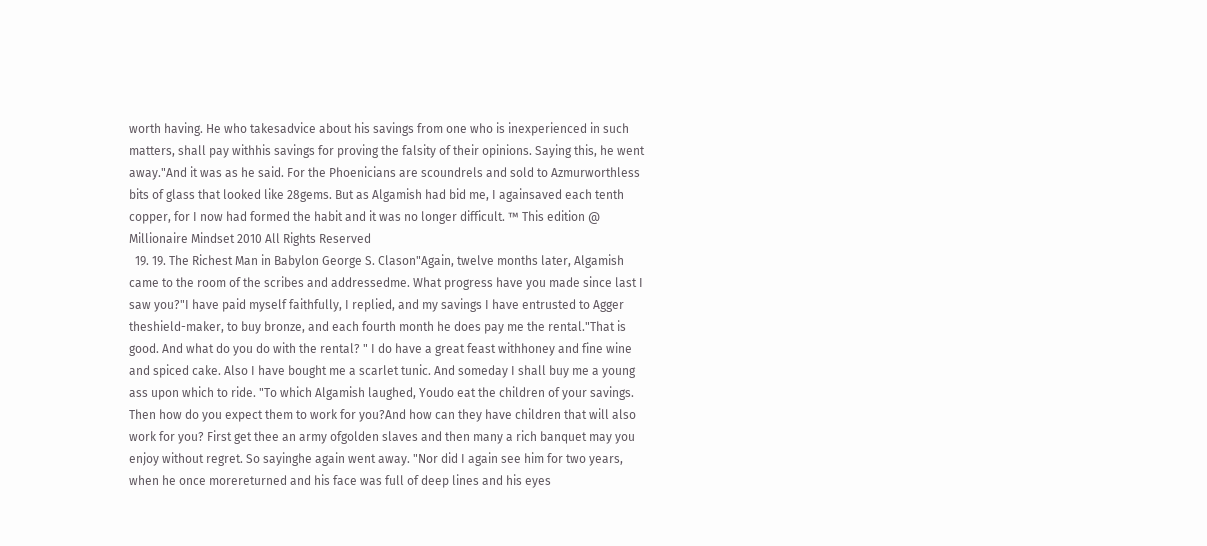worth having. He who takesadvice about his savings from one who is inexperienced in such matters, shall pay withhis savings for proving the falsity of their opinions. Saying this, he went away."And it was as he said. For the Phoenicians are scoundrels and sold to Azmurworthless bits of glass that looked like 28gems. But as Algamish had bid me, I againsaved each tenth copper, for I now had formed the habit and it was no longer difficult. ™ This edition @ Millionaire Mindset 2010 All Rights Reserved
  19. 19. The Richest Man in Babylon George S. Clason"Again, twelve months later, Algamish came to the room of the scribes and addressedme. What progress have you made since last I saw you?"I have paid myself faithfully, I replied, and my savings I have entrusted to Agger theshield-maker, to buy bronze, and each fourth month he does pay me the rental."That is good. And what do you do with the rental? " I do have a great feast withhoney and fine wine and spiced cake. Also I have bought me a scarlet tunic. And someday I shall buy me a young ass upon which to ride. "To which Algamish laughed, Youdo eat the children of your savings. Then how do you expect them to work for you?And how can they have children that will also work for you? First get thee an army ofgolden slaves and then many a rich banquet may you enjoy without regret. So sayinghe again went away. "Nor did I again see him for two years, when he once morereturned and his face was full of deep lines and his eyes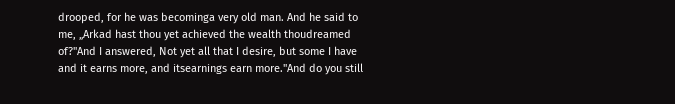drooped, for he was becominga very old man. And he said to me, „Arkad hast thou yet achieved the wealth thoudreamed of?"And I answered, Not yet all that I desire, but some I have and it earns more, and itsearnings earn more."And do you still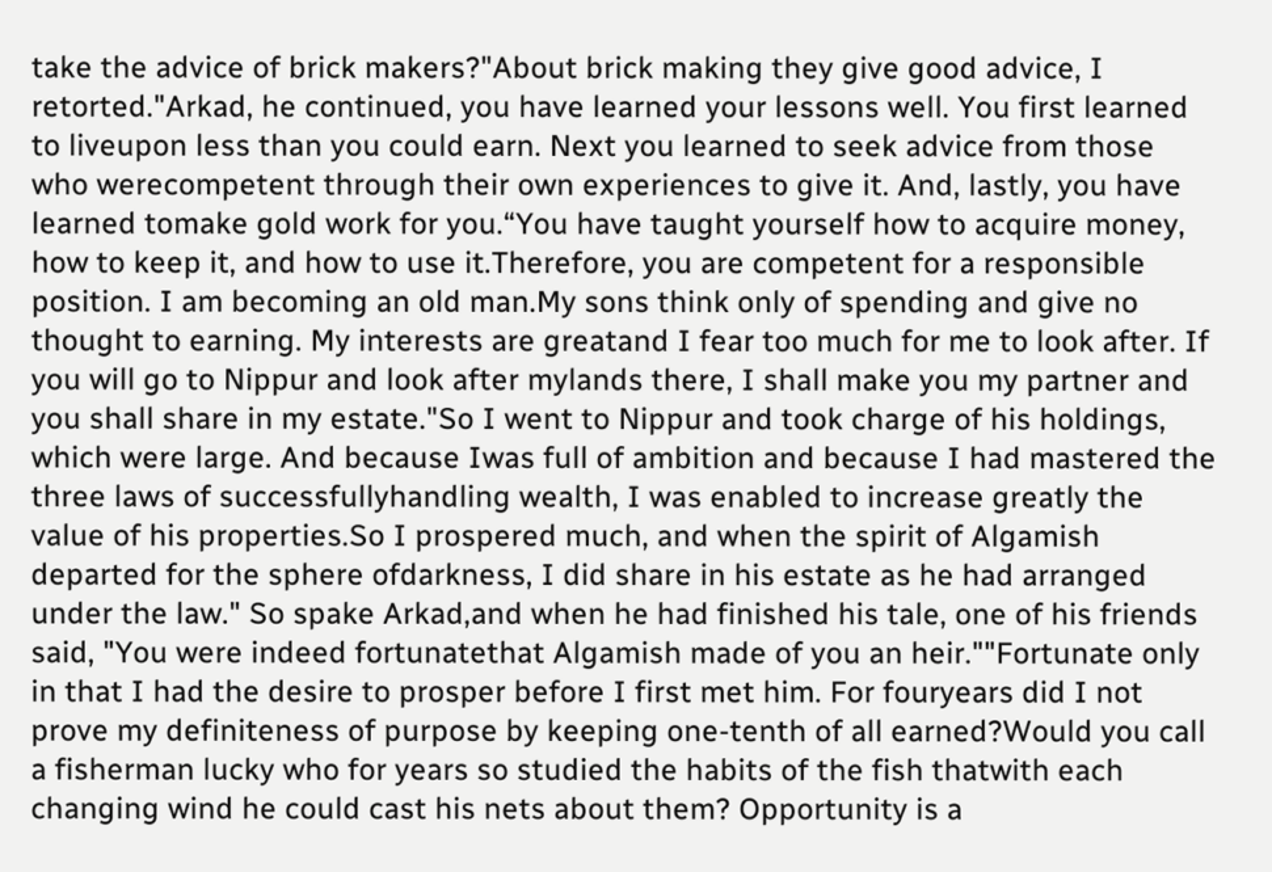take the advice of brick makers?"About brick making they give good advice, I retorted."Arkad, he continued, you have learned your lessons well. You first learned to liveupon less than you could earn. Next you learned to seek advice from those who werecompetent through their own experiences to give it. And, lastly, you have learned tomake gold work for you.“You have taught yourself how to acquire money, how to keep it, and how to use it.Therefore, you are competent for a responsible position. I am becoming an old man.My sons think only of spending and give no thought to earning. My interests are greatand I fear too much for me to look after. If you will go to Nippur and look after mylands there, I shall make you my partner and you shall share in my estate."So I went to Nippur and took charge of his holdings, which were large. And because Iwas full of ambition and because I had mastered the three laws of successfullyhandling wealth, I was enabled to increase greatly the value of his properties.So I prospered much, and when the spirit of Algamish departed for the sphere ofdarkness, I did share in his estate as he had arranged under the law." So spake Arkad,and when he had finished his tale, one of his friends said, "You were indeed fortunatethat Algamish made of you an heir.""Fortunate only in that I had the desire to prosper before I first met him. For fouryears did I not prove my definiteness of purpose by keeping one-tenth of all earned?Would you call a fisherman lucky who for years so studied the habits of the fish thatwith each changing wind he could cast his nets about them? Opportunity is a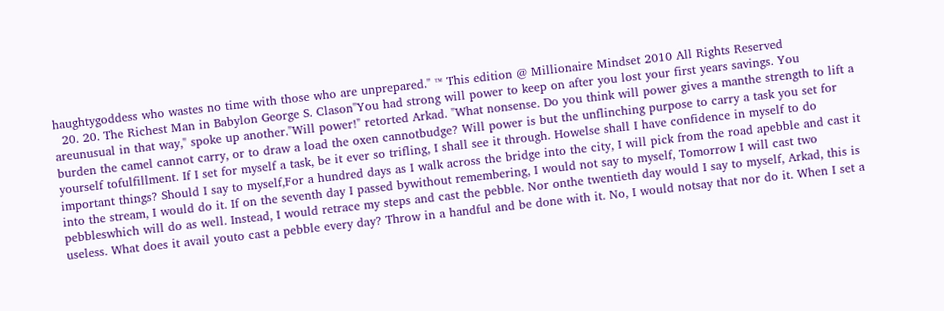haughtygoddess who wastes no time with those who are unprepared." ™ This edition @ Millionaire Mindset 2010 All Rights Reserved
  20. 20. The Richest Man in Babylon George S. Clason"You had strong will power to keep on after you lost your first years savings. You areunusual in that way," spoke up another."Will power!" retorted Arkad. "What nonsense. Do you think will power gives a manthe strength to lift a burden the camel cannot carry, or to draw a load the oxen cannotbudge? Will power is but the unflinching purpose to carry a task you set for yourself tofulfillment. If I set for myself a task, be it ever so trifling, I shall see it through. Howelse shall I have confidence in myself to do important things? Should I say to myself,For a hundred days as I walk across the bridge into the city, I will pick from the road apebble and cast it into the stream, I would do it. If on the seventh day I passed bywithout remembering, I would not say to myself, Tomorrow I will cast two pebbleswhich will do as well. Instead, I would retrace my steps and cast the pebble. Nor onthe twentieth day would I say to myself, Arkad, this is useless. What does it avail youto cast a pebble every day? Throw in a handful and be done with it. No, I would notsay that nor do it. When I set a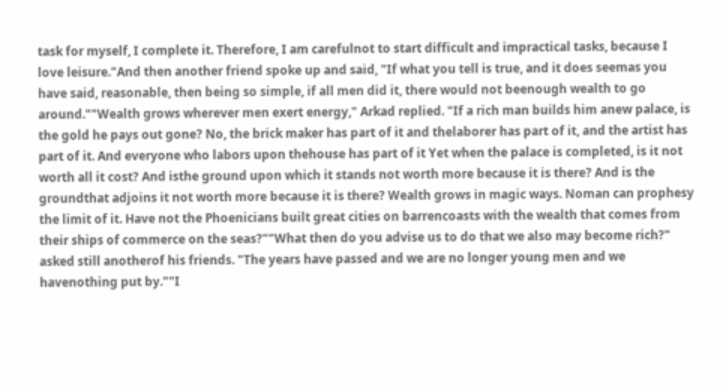task for myself, I complete it. Therefore, I am carefulnot to start difficult and impractical tasks, because I love leisure."And then another friend spoke up and said, "If what you tell is true, and it does seemas you have said, reasonable, then being so simple, if all men did it, there would not beenough wealth to go around.""Wealth grows wherever men exert energy," Arkad replied. "If a rich man builds him anew palace, is the gold he pays out gone? No, the brick maker has part of it and thelaborer has part of it, and the artist has part of it. And everyone who labors upon thehouse has part of it Yet when the palace is completed, is it not worth all it cost? And isthe ground upon which it stands not worth more because it is there? And is the groundthat adjoins it not worth more because it is there? Wealth grows in magic ways. Noman can prophesy the limit of it. Have not the Phoenicians built great cities on barrencoasts with the wealth that comes from their ships of commerce on the seas?""What then do you advise us to do that we also may become rich?" asked still anotherof his friends. "The years have passed and we are no longer young men and we havenothing put by.""I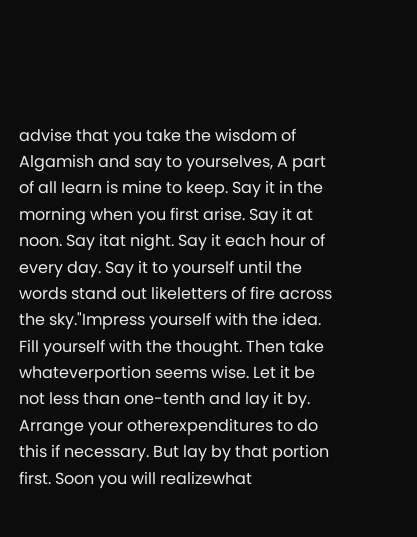advise that you take the wisdom of Algamish and say to yourselves, A part of all Iearn is mine to keep. Say it in the morning when you first arise. Say it at noon. Say itat night. Say it each hour of every day. Say it to yourself until the words stand out likeletters of fire across the sky."Impress yourself with the idea. Fill yourself with the thought. Then take whateverportion seems wise. Let it be not less than one-tenth and lay it by. Arrange your otherexpenditures to do this if necessary. But lay by that portion first. Soon you will realizewhat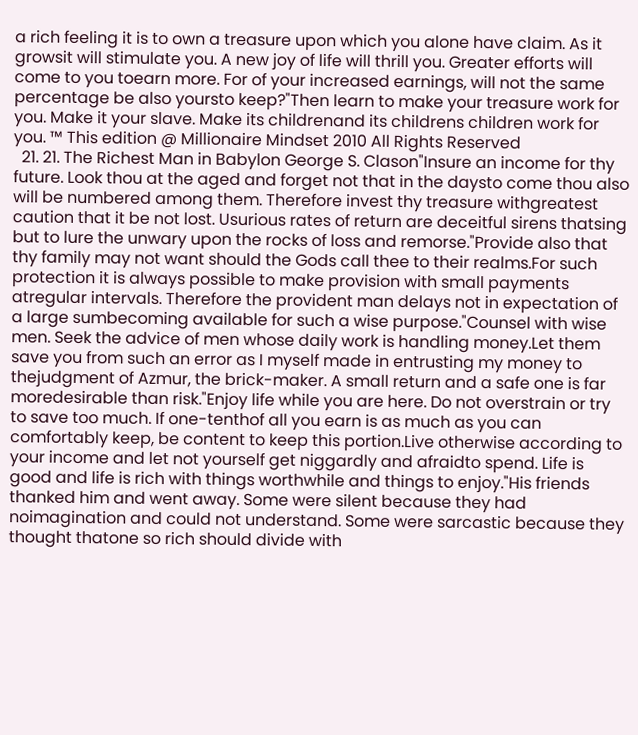a rich feeling it is to own a treasure upon which you alone have claim. As it growsit will stimulate you. A new joy of life will thrill you. Greater efforts will come to you toearn more. For of your increased earnings, will not the same percentage be also yoursto keep?"Then learn to make your treasure work for you. Make it your slave. Make its childrenand its childrens children work for you. ™ This edition @ Millionaire Mindset 2010 All Rights Reserved
  21. 21. The Richest Man in Babylon George S. Clason"Insure an income for thy future. Look thou at the aged and forget not that in the daysto come thou also will be numbered among them. Therefore invest thy treasure withgreatest caution that it be not lost. Usurious rates of return are deceitful sirens thatsing but to lure the unwary upon the rocks of loss and remorse."Provide also that thy family may not want should the Gods call thee to their realms.For such protection it is always possible to make provision with small payments atregular intervals. Therefore the provident man delays not in expectation of a large sumbecoming available for such a wise purpose."Counsel with wise men. Seek the advice of men whose daily work is handling money.Let them save you from such an error as I myself made in entrusting my money to thejudgment of Azmur, the brick-maker. A small return and a safe one is far moredesirable than risk."Enjoy life while you are here. Do not overstrain or try to save too much. If one-tenthof all you earn is as much as you can comfortably keep, be content to keep this portion.Live otherwise according to your income and let not yourself get niggardly and afraidto spend. Life is good and life is rich with things worthwhile and things to enjoy."His friends thanked him and went away. Some were silent because they had noimagination and could not understand. Some were sarcastic because they thought thatone so rich should divide with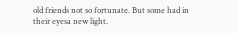old friends not so fortunate. But some had in their eyesa new light.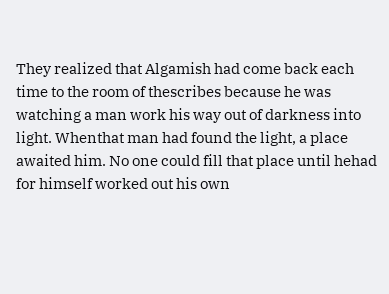They realized that Algamish had come back each time to the room of thescribes because he was watching a man work his way out of darkness into light. Whenthat man had found the light, a place awaited him. No one could fill that place until hehad for himself worked out his own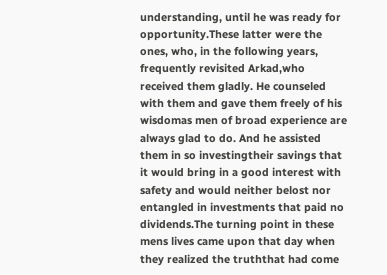understanding, until he was ready for opportunity.These latter were the ones, who, in the following years, frequently revisited Arkad,who received them gladly. He counseled with them and gave them freely of his wisdomas men of broad experience are always glad to do. And he assisted them in so investingtheir savings that it would bring in a good interest with safety and would neither belost nor entangled in investments that paid no dividends.The turning point in these mens lives came upon that day when they realized the truththat had come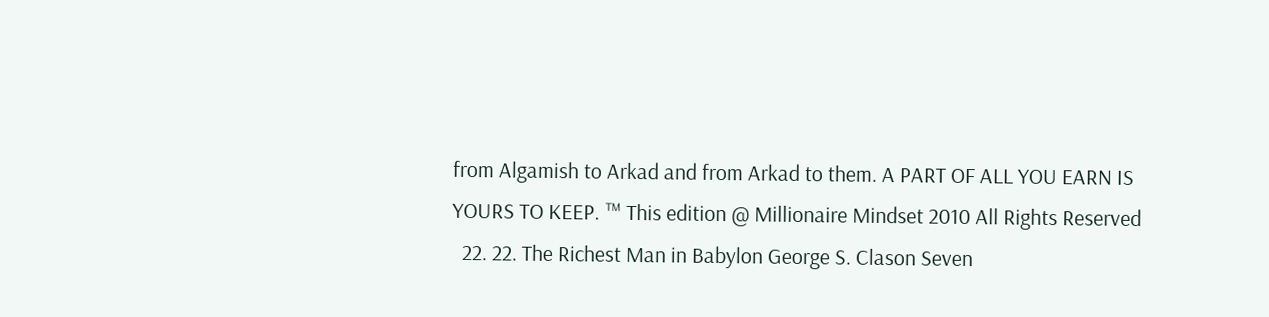from Algamish to Arkad and from Arkad to them. A PART OF ALL YOU EARN IS YOURS TO KEEP. ™ This edition @ Millionaire Mindset 2010 All Rights Reserved
  22. 22. The Richest Man in Babylon George S. Clason Seven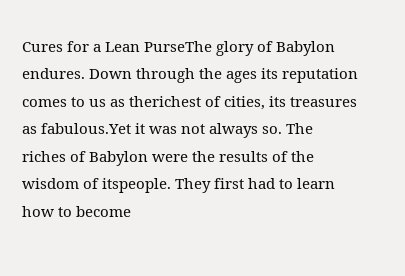Cures for a Lean PurseThe glory of Babylon endures. Down through the ages its reputation comes to us as therichest of cities, its treasures as fabulous.Yet it was not always so. The riches of Babylon were the results of the wisdom of itspeople. They first had to learn how to become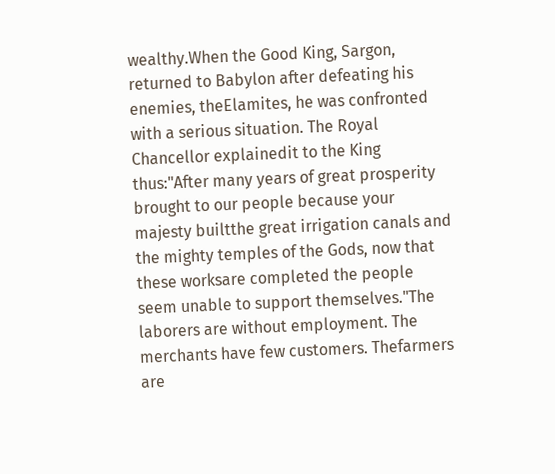wealthy.When the Good King, Sargon, returned to Babylon after defeating his enemies, theElamites, he was confronted with a serious situation. The Royal Chancellor explainedit to the King thus:"After many years of great prosperity brought to our people because your majesty builtthe great irrigation canals and the mighty temples of the Gods, now that these worksare completed the people seem unable to support themselves."The laborers are without employment. The merchants have few customers. Thefarmers are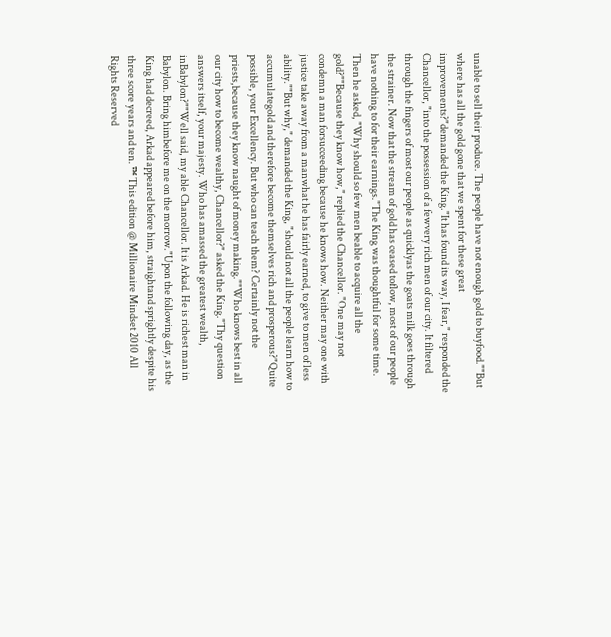unable to sell their produce. The people have not enough gold to buyfood.""But where has all the gold gone that we spent for these great improvements?"demanded the King."It has found its way, I fear," responded the Chancellor, "into the possession of a fewvery rich men of our city. It filtered through the fingers of most our people as quicklyas the goats milk goes through the strainer. Now that the stream of gold has ceased toflow, most of our people have nothing to for their earnings."The King was thoughtful for some time. Then he asked, "Why should so few men beable to acquire all the gold?""Because they know how," replied the Chancellor. "One may not condemn a man forsucceeding because he knows how. Neither may one with justice take away from a manwhat he has fairly earned, to give to men of less ability.""But why," demanded the King, "should not all the people learn how to accumulategold and therefore become themselves rich and prosperous?"Quite possible, your Excellency. But who can teach them? Certainly not the priests,because they know naught of money making.""Who knows best in all our city how to become wealthy, Chancellor?" asked the King."Thy question answers itself, your majesty. Who has amassed the greatest wealth, inBabylon?""Well said, my able Chancellor. It is Arkad. He is richest man in Babylon. Bring himbefore me on the morrow."Upon the following day, as the King had decreed, Arkad appeared before him, straightand sprightly despite his three score years and ten. ™ This edition @ Millionaire Mindset 2010 All Rights Reserved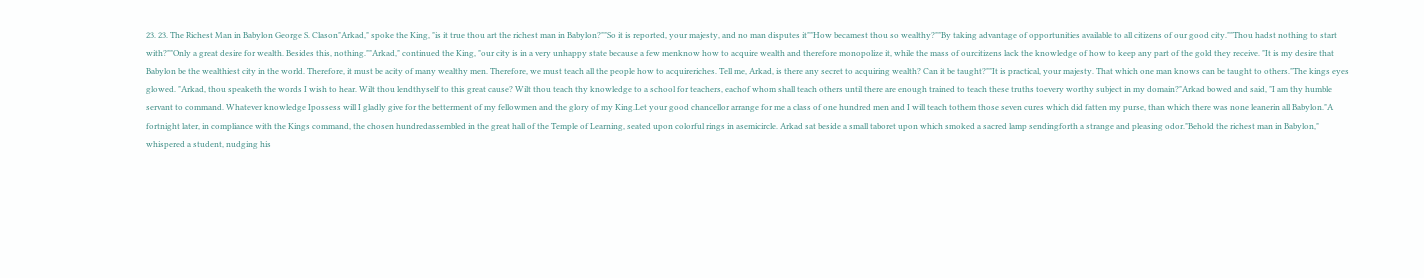23. 23. The Richest Man in Babylon George S. Clason"Arkad," spoke the King, "is it true thou art the richest man in Babylon?""So it is reported, your majesty, and no man disputes it""How becamest thou so wealthy?""By taking advantage of opportunities available to all citizens of our good city.""Thou hadst nothing to start with?""Only a great desire for wealth. Besides this, nothing.""Arkad," continued the King, "our city is in a very unhappy state because a few menknow how to acquire wealth and therefore monopolize it, while the mass of ourcitizens lack the knowledge of how to keep any part of the gold they receive. "It is my desire that Babylon be the wealthiest city in the world. Therefore, it must be acity of many wealthy men. Therefore, we must teach all the people how to acquireriches. Tell me, Arkad, is there any secret to acquiring wealth? Can it be taught?""It is practical, your majesty. That which one man knows can be taught to others."The kings eyes glowed. "Arkad, thou speaketh the words I wish to hear. Wilt thou lendthyself to this great cause? Wilt thou teach thy knowledge to a school for teachers, eachof whom shall teach others until there are enough trained to teach these truths toevery worthy subject in my domain?"Arkad bowed and said, "I am thy humble servant to command. Whatever knowledge Ipossess will I gladly give for the betterment of my fellowmen and the glory of my King.Let your good chancellor arrange for me a class of one hundred men and I will teach tothem those seven cures which did fatten my purse, than which there was none leanerin all Babylon."A fortnight later, in compliance with the Kings command, the chosen hundredassembled in the great hall of the Temple of Learning, seated upon colorful rings in asemicircle. Arkad sat beside a small taboret upon which smoked a sacred lamp sendingforth a strange and pleasing odor."Behold the richest man in Babylon," whispered a student, nudging his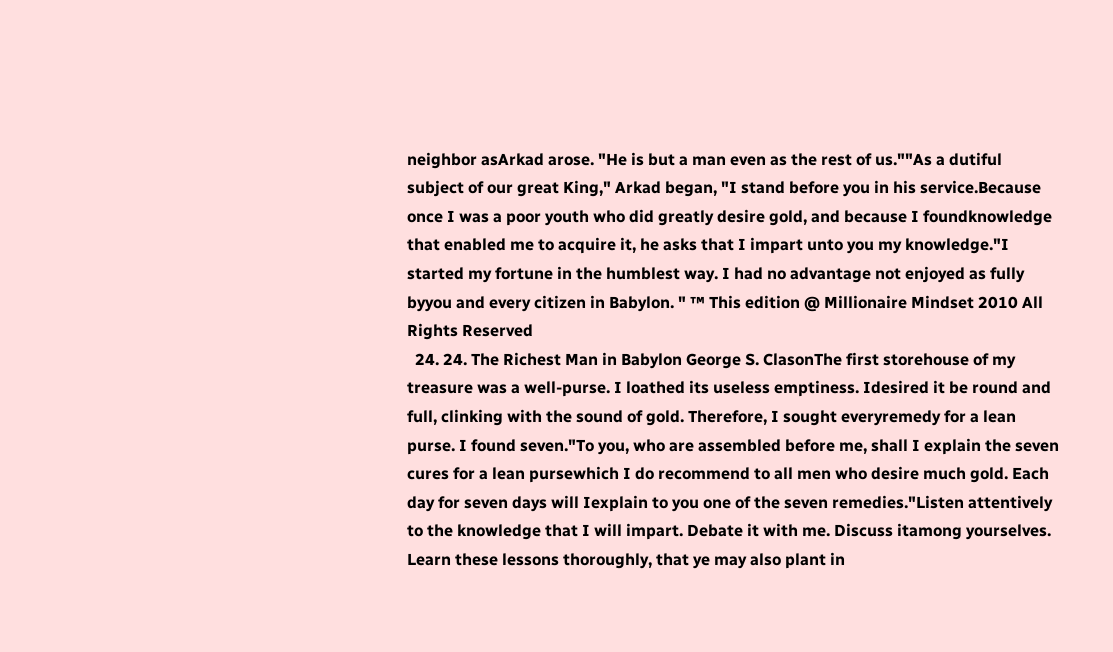neighbor asArkad arose. "He is but a man even as the rest of us.""As a dutiful subject of our great King," Arkad began, "I stand before you in his service.Because once I was a poor youth who did greatly desire gold, and because I foundknowledge that enabled me to acquire it, he asks that I impart unto you my knowledge."I started my fortune in the humblest way. I had no advantage not enjoyed as fully byyou and every citizen in Babylon. " ™ This edition @ Millionaire Mindset 2010 All Rights Reserved
  24. 24. The Richest Man in Babylon George S. ClasonThe first storehouse of my treasure was a well-purse. I loathed its useless emptiness. Idesired it be round and full, clinking with the sound of gold. Therefore, I sought everyremedy for a lean purse. I found seven."To you, who are assembled before me, shall I explain the seven cures for a lean pursewhich I do recommend to all men who desire much gold. Each day for seven days will Iexplain to you one of the seven remedies."Listen attentively to the knowledge that I will impart. Debate it with me. Discuss itamong yourselves. Learn these lessons thoroughly, that ye may also plant in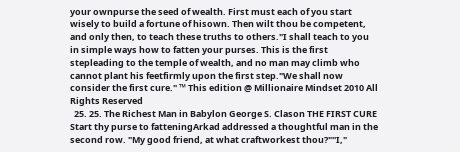your ownpurse the seed of wealth. First must each of you start wisely to build a fortune of hisown. Then wilt thou be competent, and only then, to teach these truths to others."I shall teach to you in simple ways how to fatten your purses. This is the first stepleading to the temple of wealth, and no man may climb who cannot plant his feetfirmly upon the first step."We shall now consider the first cure." ™ This edition @ Millionaire Mindset 2010 All Rights Reserved
  25. 25. The Richest Man in Babylon George S. Clason THE FIRST CURE Start thy purse to fatteningArkad addressed a thoughtful man in the second row. "My good friend, at what craftworkest thou?""I,"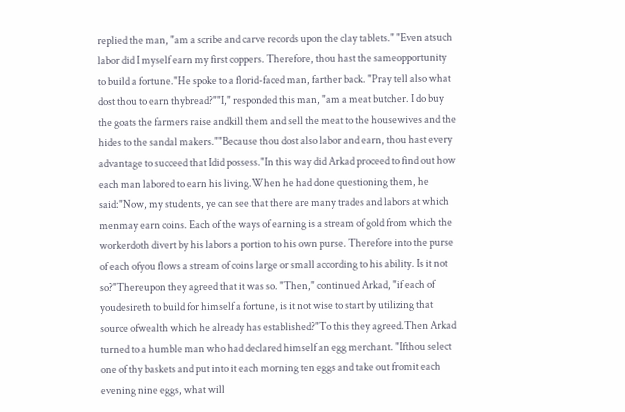replied the man, "am a scribe and carve records upon the clay tablets." "Even atsuch labor did I myself earn my first coppers. Therefore, thou hast the sameopportunity to build a fortune."He spoke to a florid-faced man, farther back. "Pray tell also what dost thou to earn thybread?""I," responded this man, "am a meat butcher. I do buy the goats the farmers raise andkill them and sell the meat to the housewives and the hides to the sandal makers.""Because thou dost also labor and earn, thou hast every advantage to succeed that Idid possess."In this way did Arkad proceed to find out how each man labored to earn his living.When he had done questioning them, he said:"Now, my students, ye can see that there are many trades and labors at which menmay earn coins. Each of the ways of earning is a stream of gold from which the workerdoth divert by his labors a portion to his own purse. Therefore into the purse of each ofyou flows a stream of coins large or small according to his ability. Is it not so?"Thereupon they agreed that it was so. "Then," continued Arkad, "if each of youdesireth to build for himself a fortune, is it not wise to start by utilizing that source ofwealth which he already has established?"To this they agreed.Then Arkad turned to a humble man who had declared himself an egg merchant. "Ifthou select one of thy baskets and put into it each morning ten eggs and take out fromit each evening nine eggs, what will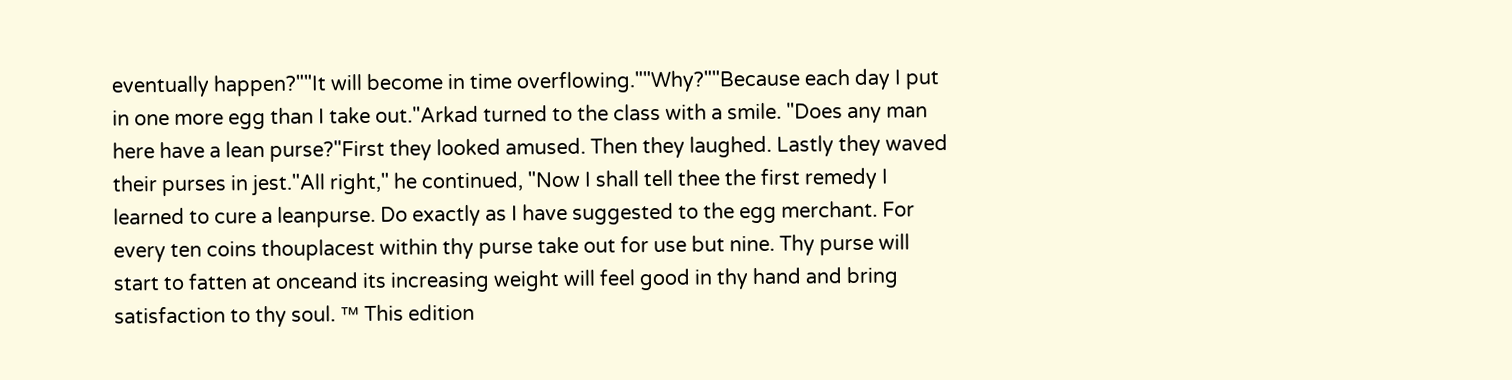eventually happen?""It will become in time overflowing.""Why?""Because each day I put in one more egg than I take out."Arkad turned to the class with a smile. "Does any man here have a lean purse?"First they looked amused. Then they laughed. Lastly they waved their purses in jest."All right," he continued, "Now I shall tell thee the first remedy I learned to cure a leanpurse. Do exactly as I have suggested to the egg merchant. For every ten coins thouplacest within thy purse take out for use but nine. Thy purse will start to fatten at onceand its increasing weight will feel good in thy hand and bring satisfaction to thy soul. ™ This edition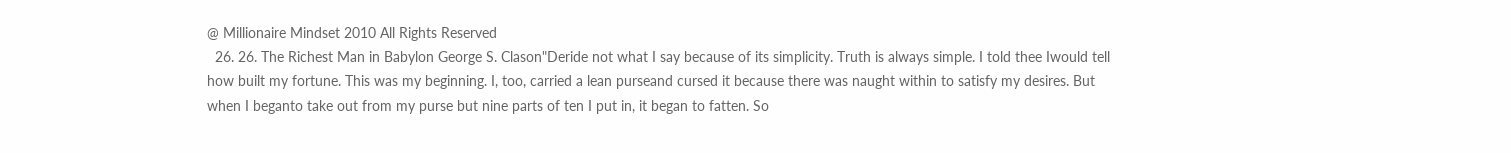@ Millionaire Mindset 2010 All Rights Reserved
  26. 26. The Richest Man in Babylon George S. Clason"Deride not what I say because of its simplicity. Truth is always simple. I told thee Iwould tell how built my fortune. This was my beginning. I, too, carried a lean purseand cursed it because there was naught within to satisfy my desires. But when I beganto take out from my purse but nine parts of ten I put in, it began to fatten. So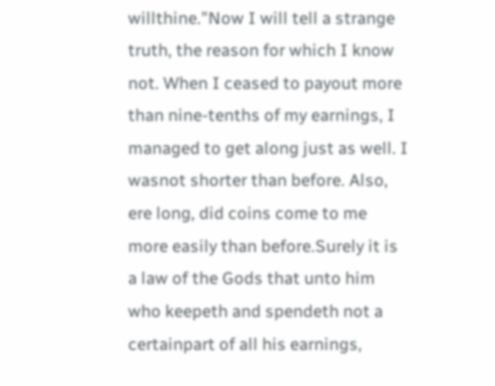willthine."Now I will tell a strange truth, the reason for which I know not. When I ceased to payout more than nine-tenths of my earnings, I managed to get along just as well. I wasnot shorter than before. Also, ere long, did coins come to me more easily than before.Surely it is a law of the Gods that unto him who keepeth and spendeth not a certainpart of all his earnings,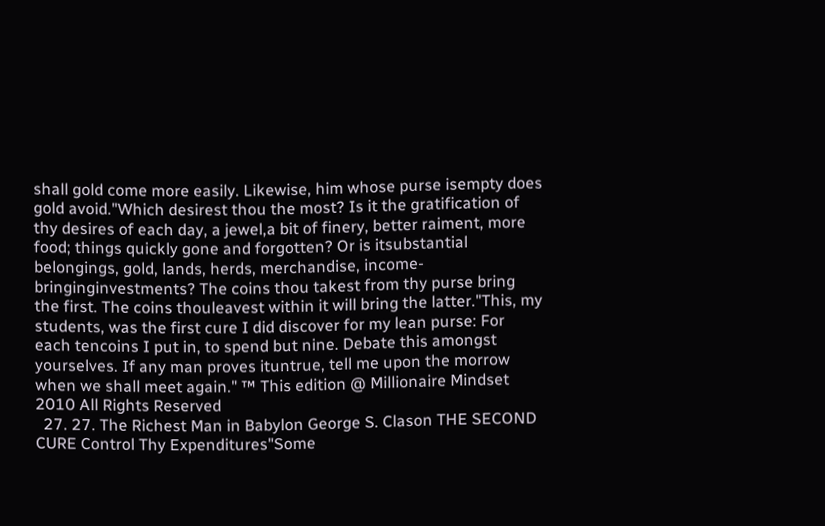shall gold come more easily. Likewise, him whose purse isempty does gold avoid."Which desirest thou the most? Is it the gratification of thy desires of each day, a jewel,a bit of finery, better raiment, more food; things quickly gone and forgotten? Or is itsubstantial belongings, gold, lands, herds, merchandise, income-bringinginvestments? The coins thou takest from thy purse bring the first. The coins thouleavest within it will bring the latter."This, my students, was the first cure I did discover for my lean purse: For each tencoins I put in, to spend but nine. Debate this amongst yourselves. If any man proves ituntrue, tell me upon the morrow when we shall meet again." ™ This edition @ Millionaire Mindset 2010 All Rights Reserved
  27. 27. The Richest Man in Babylon George S. Clason THE SECOND CURE Control Thy Expenditures"Some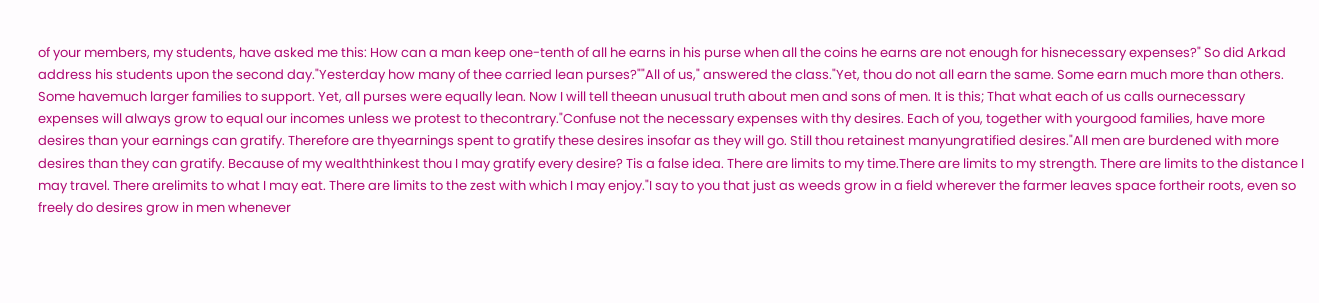of your members, my students, have asked me this: How can a man keep one-tenth of all he earns in his purse when all the coins he earns are not enough for hisnecessary expenses?" So did Arkad address his students upon the second day."Yesterday how many of thee carried lean purses?""All of us," answered the class."Yet, thou do not all earn the same. Some earn much more than others. Some havemuch larger families to support. Yet, all purses were equally lean. Now I will tell theean unusual truth about men and sons of men. It is this; That what each of us calls ournecessary expenses will always grow to equal our incomes unless we protest to thecontrary."Confuse not the necessary expenses with thy desires. Each of you, together with yourgood families, have more desires than your earnings can gratify. Therefore are thyearnings spent to gratify these desires insofar as they will go. Still thou retainest manyungratified desires."All men are burdened with more desires than they can gratify. Because of my wealththinkest thou I may gratify every desire? Tis a false idea. There are limits to my time.There are limits to my strength. There are limits to the distance I may travel. There arelimits to what I may eat. There are limits to the zest with which I may enjoy."I say to you that just as weeds grow in a field wherever the farmer leaves space fortheir roots, even so freely do desires grow in men whenever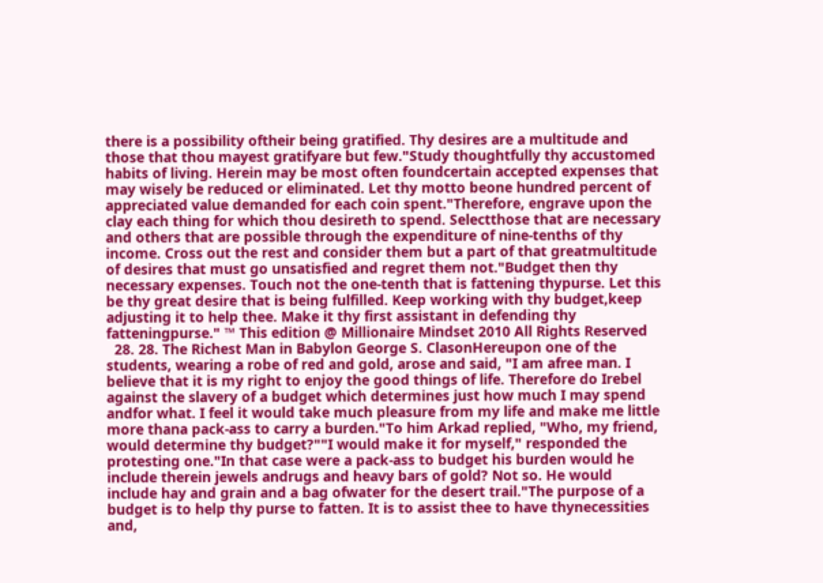there is a possibility oftheir being gratified. Thy desires are a multitude and those that thou mayest gratifyare but few."Study thoughtfully thy accustomed habits of living. Herein may be most often foundcertain accepted expenses that may wisely be reduced or eliminated. Let thy motto beone hundred percent of appreciated value demanded for each coin spent."Therefore, engrave upon the clay each thing for which thou desireth to spend. Selectthose that are necessary and others that are possible through the expenditure of nine-tenths of thy income. Cross out the rest and consider them but a part of that greatmultitude of desires that must go unsatisfied and regret them not."Budget then thy necessary expenses. Touch not the one-tenth that is fattening thypurse. Let this be thy great desire that is being fulfilled. Keep working with thy budget,keep adjusting it to help thee. Make it thy first assistant in defending thy fatteningpurse." ™ This edition @ Millionaire Mindset 2010 All Rights Reserved
  28. 28. The Richest Man in Babylon George S. ClasonHereupon one of the students, wearing a robe of red and gold, arose and said, "I am afree man. I believe that it is my right to enjoy the good things of life. Therefore do Irebel against the slavery of a budget which determines just how much I may spend andfor what. I feel it would take much pleasure from my life and make me little more thana pack-ass to carry a burden."To him Arkad replied, "Who, my friend, would determine thy budget?""I would make it for myself," responded the protesting one."In that case were a pack-ass to budget his burden would he include therein jewels andrugs and heavy bars of gold? Not so. He would include hay and grain and a bag ofwater for the desert trail."The purpose of a budget is to help thy purse to fatten. It is to assist thee to have thynecessities and,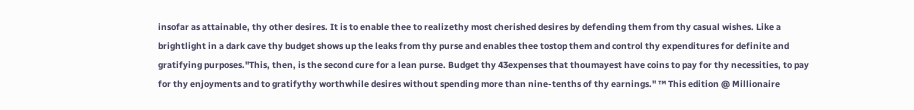insofar as attainable, thy other desires. It is to enable thee to realizethy most cherished desires by defending them from thy casual wishes. Like a brightlight in a dark cave thy budget shows up the leaks from thy purse and enables thee tostop them and control thy expenditures for definite and gratifying purposes."This, then, is the second cure for a lean purse. Budget thy 43expenses that thoumayest have coins to pay for thy necessities, to pay for thy enjoyments and to gratifythy worthwhile desires without spending more than nine-tenths of thy earnings." ™ This edition @ Millionaire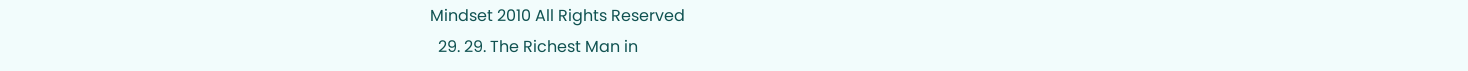Mindset 2010 All Rights Reserved
  29. 29. The Richest Man in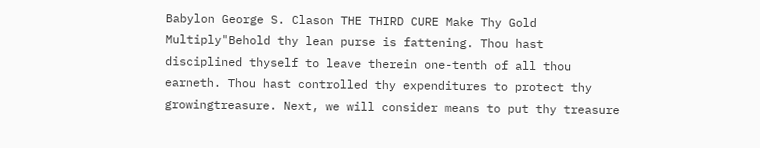Babylon George S. Clason THE THIRD CURE Make Thy Gold Multiply"Behold thy lean purse is fattening. Thou hast disciplined thyself to leave therein one-tenth of all thou earneth. Thou hast controlled thy expenditures to protect thy growingtreasure. Next, we will consider means to put thy treasure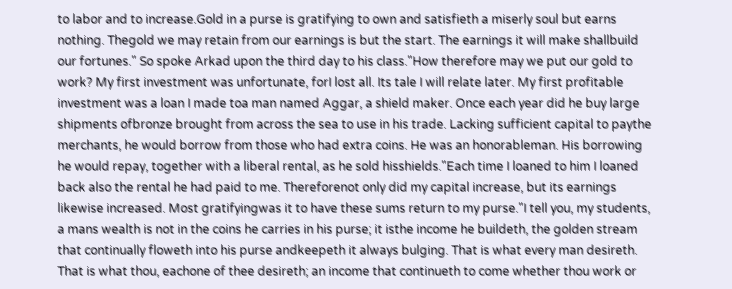to labor and to increase.Gold in a purse is gratifying to own and satisfieth a miserly soul but earns nothing. Thegold we may retain from our earnings is but the start. The earnings it will make shallbuild our fortunes." So spoke Arkad upon the third day to his class."How therefore may we put our gold to work? My first investment was unfortunate, forI lost all. Its tale I will relate later. My first profitable investment was a loan I made toa man named Aggar, a shield maker. Once each year did he buy large shipments ofbronze brought from across the sea to use in his trade. Lacking sufficient capital to paythe merchants, he would borrow from those who had extra coins. He was an honorableman. His borrowing he would repay, together with a liberal rental, as he sold hisshields."Each time I loaned to him I loaned back also the rental he had paid to me. Thereforenot only did my capital increase, but its earnings likewise increased. Most gratifyingwas it to have these sums return to my purse."I tell you, my students, a mans wealth is not in the coins he carries in his purse; it isthe income he buildeth, the golden stream that continually floweth into his purse andkeepeth it always bulging. That is what every man desireth. That is what thou, eachone of thee desireth; an income that continueth to come whether thou work or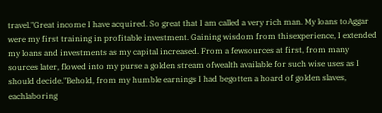travel."Great income I have acquired. So great that I am called a very rich man. My loans toAggar were my first training in profitable investment. Gaining wisdom from thisexperience, I extended my loans and investments as my capital increased. From a fewsources at first, from many sources later, flowed into my purse a golden stream ofwealth available for such wise uses as I should decide."Behold, from my humble earnings I had begotten a hoard of golden slaves, eachlaboring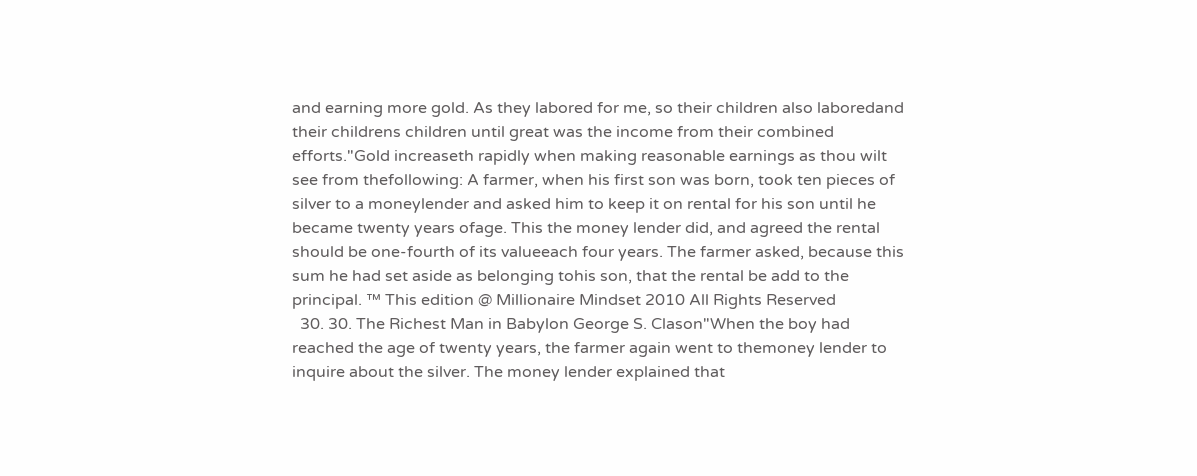and earning more gold. As they labored for me, so their children also laboredand their childrens children until great was the income from their combined efforts."Gold increaseth rapidly when making reasonable earnings as thou wilt see from thefollowing: A farmer, when his first son was born, took ten pieces of silver to a moneylender and asked him to keep it on rental for his son until he became twenty years ofage. This the money lender did, and agreed the rental should be one-fourth of its valueeach four years. The farmer asked, because this sum he had set aside as belonging tohis son, that the rental be add to the principal. ™ This edition @ Millionaire Mindset 2010 All Rights Reserved
  30. 30. The Richest Man in Babylon George S. Clason"When the boy had reached the age of twenty years, the farmer again went to themoney lender to inquire about the silver. The money lender explained that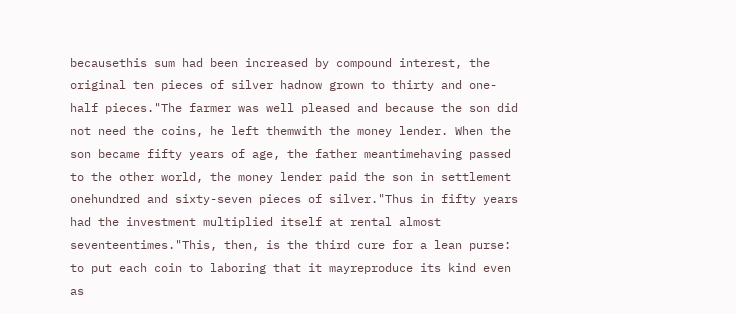becausethis sum had been increased by compound interest, the original ten pieces of silver hadnow grown to thirty and one-half pieces."The farmer was well pleased and because the son did not need the coins, he left themwith the money lender. When the son became fifty years of age, the father meantimehaving passed to the other world, the money lender paid the son in settlement onehundred and sixty-seven pieces of silver."Thus in fifty years had the investment multiplied itself at rental almost seventeentimes."This, then, is the third cure for a lean purse: to put each coin to laboring that it mayreproduce its kind even as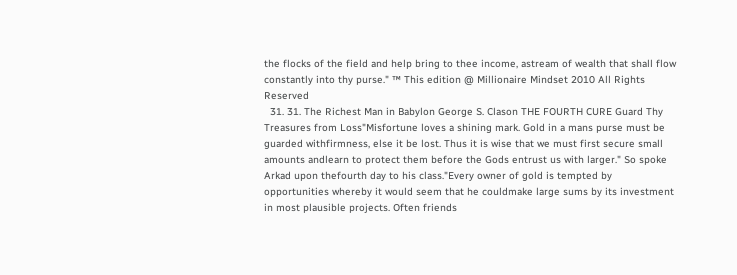the flocks of the field and help bring to thee income, astream of wealth that shall flow constantly into thy purse." ™ This edition @ Millionaire Mindset 2010 All Rights Reserved
  31. 31. The Richest Man in Babylon George S. Clason THE FOURTH CURE Guard Thy Treasures from Loss"Misfortune loves a shining mark. Gold in a mans purse must be guarded withfirmness, else it be lost. Thus it is wise that we must first secure small amounts andlearn to protect them before the Gods entrust us with larger." So spoke Arkad upon thefourth day to his class."Every owner of gold is tempted by opportunities whereby it would seem that he couldmake large sums by its investment in most plausible projects. Often friends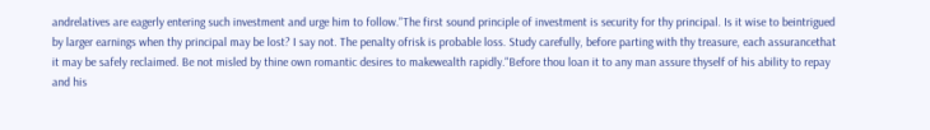andrelatives are eagerly entering such investment and urge him to follow."The first sound principle of investment is security for thy principal. Is it wise to beintrigued by larger earnings when thy principal may be lost? I say not. The penalty ofrisk is probable loss. Study carefully, before parting with thy treasure, each assurancethat it may be safely reclaimed. Be not misled by thine own romantic desires to makewealth rapidly."Before thou loan it to any man assure thyself of his ability to repay and his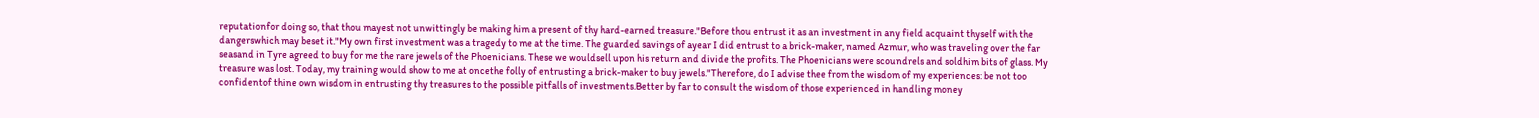reputationfor doing so, that thou mayest not unwittingly be making him a present of thy hard-earned treasure."Before thou entrust it as an investment in any field acquaint thyself with the dangerswhich may beset it."My own first investment was a tragedy to me at the time. The guarded savings of ayear I did entrust to a brick-maker, named Azmur, who was traveling over the far seasand in Tyre agreed to buy for me the rare jewels of the Phoenicians. These we wouldsell upon his return and divide the profits. The Phoenicians were scoundrels and soldhim bits of glass. My treasure was lost. Today, my training would show to me at oncethe folly of entrusting a brick-maker to buy jewels."Therefore, do I advise thee from the wisdom of my experiences: be not too confidentof thine own wisdom in entrusting thy treasures to the possible pitfalls of investments.Better by far to consult the wisdom of those experienced in handling money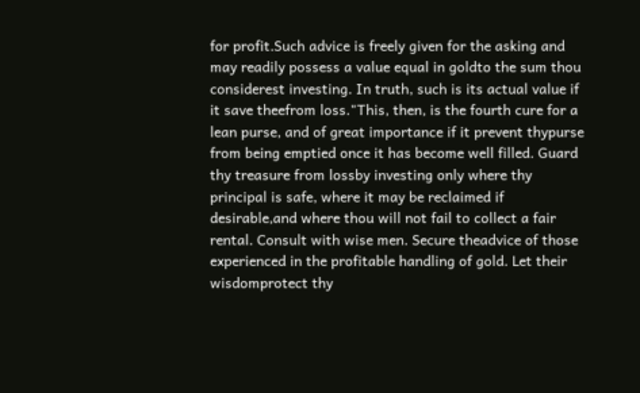for profit.Such advice is freely given for the asking and may readily possess a value equal in goldto the sum thou considerest investing. In truth, such is its actual value if it save theefrom loss."This, then, is the fourth cure for a lean purse, and of great importance if it prevent thypurse from being emptied once it has become well filled. Guard thy treasure from lossby investing only where thy principal is safe, where it may be reclaimed if desirable,and where thou will not fail to collect a fair rental. Consult with wise men. Secure theadvice of those experienced in the profitable handling of gold. Let their wisdomprotect thy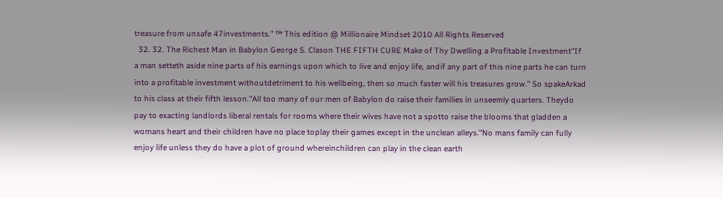treasure from unsafe 47investments." ™ This edition @ Millionaire Mindset 2010 All Rights Reserved
  32. 32. The Richest Man in Babylon George S. Clason THE FIFTH CURE Make of Thy Dwelling a Profitable Investment"If a man setteth aside nine parts of his earnings upon which to live and enjoy life, andif any part of this nine parts he can turn into a profitable investment withoutdetriment to his wellbeing, then so much faster will his treasures grow." So spakeArkad to his class at their fifth lesson."All too many of our men of Babylon do raise their families in unseemly quarters. Theydo pay to exacting landlords liberal rentals for rooms where their wives have not a spotto raise the blooms that gladden a womans heart and their children have no place toplay their games except in the unclean alleys."No mans family can fully enjoy life unless they do have a plot of ground whereinchildren can play in the clean earth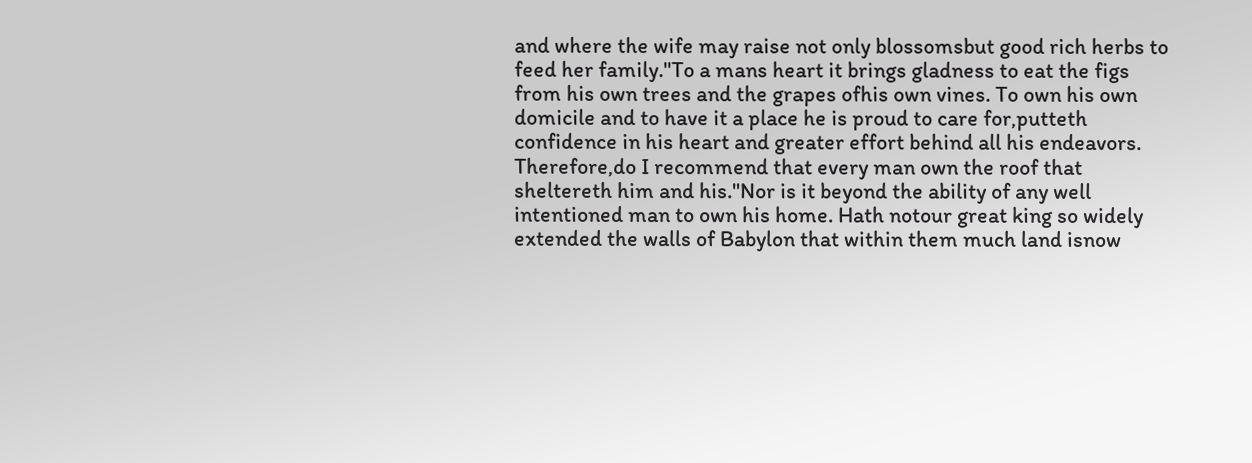and where the wife may raise not only blossomsbut good rich herbs to feed her family."To a mans heart it brings gladness to eat the figs from his own trees and the grapes ofhis own vines. To own his own domicile and to have it a place he is proud to care for,putteth confidence in his heart and greater effort behind all his endeavors. Therefore,do I recommend that every man own the roof that sheltereth him and his."Nor is it beyond the ability of any well intentioned man to own his home. Hath notour great king so widely extended the walls of Babylon that within them much land isnow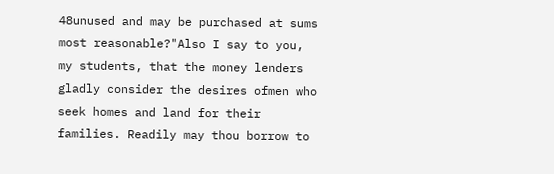48unused and may be purchased at sums most reasonable?"Also I say to you, my students, that the money lenders gladly consider the desires ofmen who seek homes and land for their families. Readily may thou borrow to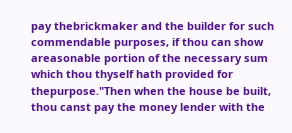pay thebrickmaker and the builder for such commendable purposes, if thou can show areasonable portion of the necessary sum which thou thyself hath provided for thepurpose."Then when the house be built, thou canst pay the money lender with the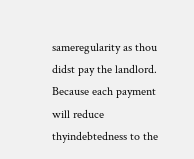sameregularity as thou didst pay the landlord. Because each payment will reduce thyindebtedness to the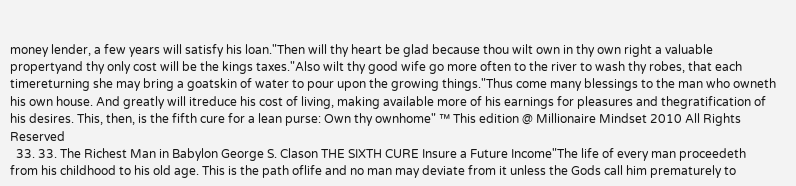money lender, a few years will satisfy his loan."Then will thy heart be glad because thou wilt own in thy own right a valuable propertyand thy only cost will be the kings taxes."Also wilt thy good wife go more often to the river to wash thy robes, that each timereturning she may bring a goatskin of water to pour upon the growing things."Thus come many blessings to the man who owneth his own house. And greatly will itreduce his cost of living, making available more of his earnings for pleasures and thegratification of his desires. This, then, is the fifth cure for a lean purse: Own thy ownhome" ™ This edition @ Millionaire Mindset 2010 All Rights Reserved
  33. 33. The Richest Man in Babylon George S. Clason THE SIXTH CURE Insure a Future Income"The life of every man proceedeth from his childhood to his old age. This is the path oflife and no man may deviate from it unless the Gods call him prematurely to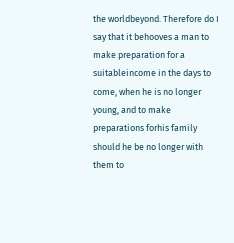the worldbeyond. Therefore do I say that it behooves a man to make preparation for a suitableincome in the days to come, when he is no longer young, and to make preparations forhis family should he be no longer with them to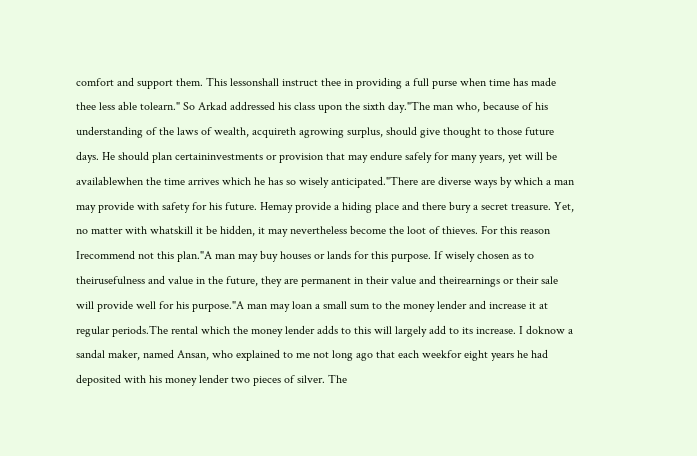comfort and support them. This lessonshall instruct thee in providing a full purse when time has made thee less able tolearn." So Arkad addressed his class upon the sixth day."The man who, because of his understanding of the laws of wealth, acquireth agrowing surplus, should give thought to those future days. He should plan certaininvestments or provision that may endure safely for many years, yet will be availablewhen the time arrives which he has so wisely anticipated."There are diverse ways by which a man may provide with safety for his future. Hemay provide a hiding place and there bury a secret treasure. Yet, no matter with whatskill it be hidden, it may nevertheless become the loot of thieves. For this reason Irecommend not this plan."A man may buy houses or lands for this purpose. If wisely chosen as to theirusefulness and value in the future, they are permanent in their value and theirearnings or their sale will provide well for his purpose."A man may loan a small sum to the money lender and increase it at regular periods.The rental which the money lender adds to this will largely add to its increase. I doknow a sandal maker, named Ansan, who explained to me not long ago that each weekfor eight years he had deposited with his money lender two pieces of silver. The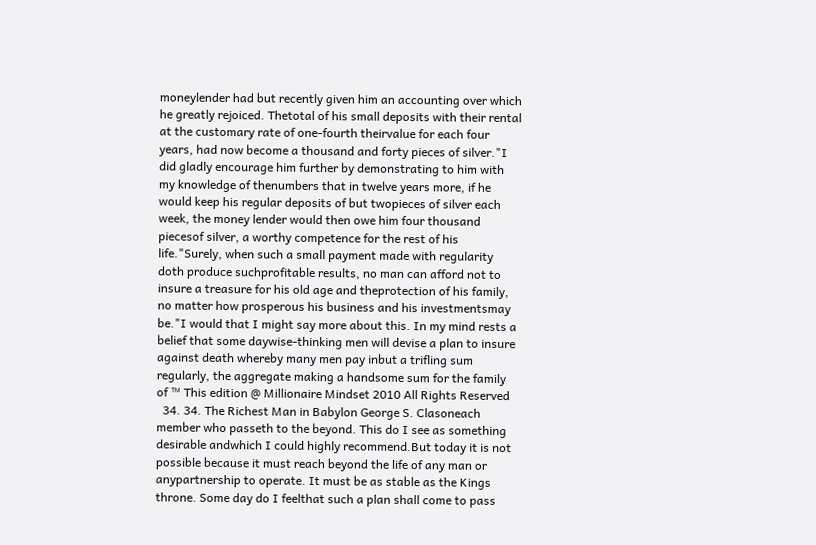moneylender had but recently given him an accounting over which he greatly rejoiced. Thetotal of his small deposits with their rental at the customary rate of one-fourth theirvalue for each four years, had now become a thousand and forty pieces of silver."I did gladly encourage him further by demonstrating to him with my knowledge of thenumbers that in twelve years more, if he would keep his regular deposits of but twopieces of silver each week, the money lender would then owe him four thousand piecesof silver, a worthy competence for the rest of his life."Surely, when such a small payment made with regularity doth produce suchprofitable results, no man can afford not to insure a treasure for his old age and theprotection of his family, no matter how prosperous his business and his investmentsmay be."I would that I might say more about this. In my mind rests a belief that some daywise-thinking men will devise a plan to insure against death whereby many men pay inbut a trifling sum regularly, the aggregate making a handsome sum for the family of ™ This edition @ Millionaire Mindset 2010 All Rights Reserved
  34. 34. The Richest Man in Babylon George S. Clasoneach member who passeth to the beyond. This do I see as something desirable andwhich I could highly recommend.But today it is not possible because it must reach beyond the life of any man or anypartnership to operate. It must be as stable as the Kings throne. Some day do I feelthat such a plan shall come to pass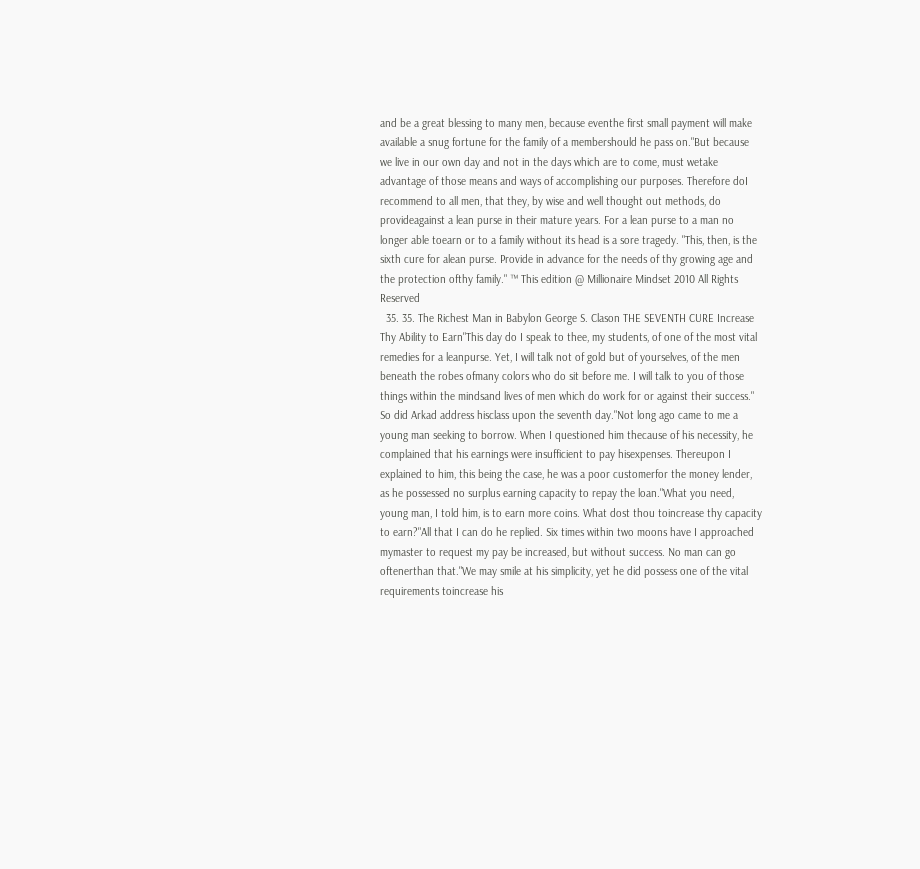and be a great blessing to many men, because eventhe first small payment will make available a snug fortune for the family of a membershould he pass on."But because we live in our own day and not in the days which are to come, must wetake advantage of those means and ways of accomplishing our purposes. Therefore doI recommend to all men, that they, by wise and well thought out methods, do provideagainst a lean purse in their mature years. For a lean purse to a man no longer able toearn or to a family without its head is a sore tragedy. "This, then, is the sixth cure for alean purse. Provide in advance for the needs of thy growing age and the protection ofthy family." ™ This edition @ Millionaire Mindset 2010 All Rights Reserved
  35. 35. The Richest Man in Babylon George S. Clason THE SEVENTH CURE Increase Thy Ability to Earn"This day do I speak to thee, my students, of one of the most vital remedies for a leanpurse. Yet, I will talk not of gold but of yourselves, of the men beneath the robes ofmany colors who do sit before me. I will talk to you of those things within the mindsand lives of men which do work for or against their success." So did Arkad address hisclass upon the seventh day."Not long ago came to me a young man seeking to borrow. When I questioned him thecause of his necessity, he complained that his earnings were insufficient to pay hisexpenses. Thereupon I explained to him, this being the case, he was a poor customerfor the money lender, as he possessed no surplus earning capacity to repay the loan."What you need, young man, I told him, is to earn more coins. What dost thou toincrease thy capacity to earn?"All that I can do he replied. Six times within two moons have I approached mymaster to request my pay be increased, but without success. No man can go oftenerthan that."We may smile at his simplicity, yet he did possess one of the vital requirements toincrease his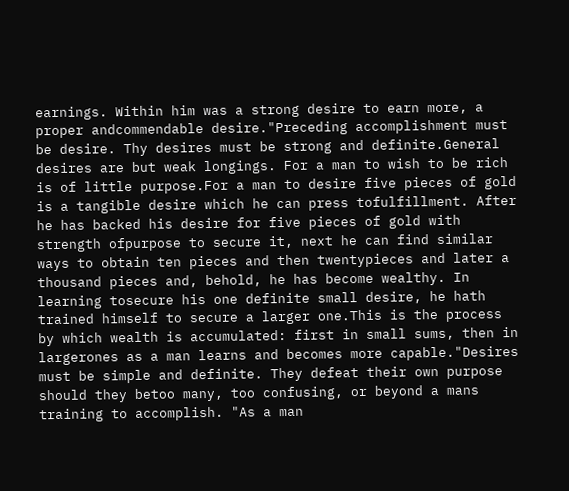earnings. Within him was a strong desire to earn more, a proper andcommendable desire."Preceding accomplishment must be desire. Thy desires must be strong and definite.General desires are but weak longings. For a man to wish to be rich is of little purpose.For a man to desire five pieces of gold is a tangible desire which he can press tofulfillment. After he has backed his desire for five pieces of gold with strength ofpurpose to secure it, next he can find similar ways to obtain ten pieces and then twentypieces and later a thousand pieces and, behold, he has become wealthy. In learning tosecure his one definite small desire, he hath trained himself to secure a larger one.This is the process by which wealth is accumulated: first in small sums, then in largerones as a man learns and becomes more capable."Desires must be simple and definite. They defeat their own purpose should they betoo many, too confusing, or beyond a mans training to accomplish. "As a man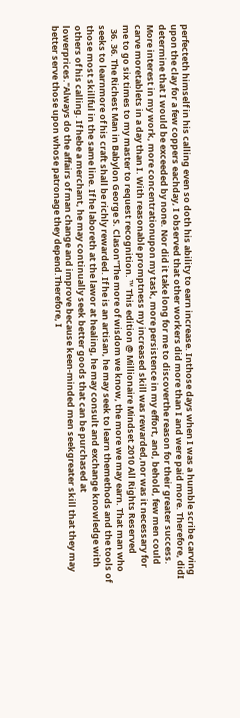perfecteth himself in his calling even so doth his ability to earn increase. Inthose days when I was a humble scribe carving upon the clay for a few coppers eachday, I observed that other workers did more than I and were paid more. Therefore, didI determine that I would be exceeded by none. Nor did it take long for me to discoverthe reason for their greater success. More interest in my work, more concentrationupon my task, more persistence in my effort, and, behold, few men could carve moretablets in a day than I. With reasonable promptness my increased skill was rewarded,nor was it necessary for me to go six times to my master to request recognition. ™ This edition @ Millionaire Mindset 2010 All Rights Reserved
  36. 36. The Richest Man in Babylon George S. Clason"The more of wisdom we know, the more we may earn. That man who seeks to learnmore of his craft shall be richly rewarded. If he is an artisan, he may seek to learn themethods and the tools of those most skillful in the same line. If he laboreth at the lawor at healing, he may consult and exchange knowledge with others of his calling. If hebe a merchant, he may continually seek better goods that can be purchased at lowerprices."Always do the affairs of man change and improve because keen-minded men seekgreater skill that they may better serve those upon whose patronage they depend.Therefore, I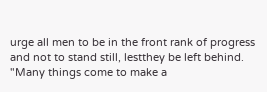urge all men to be in the front rank of progress and not to stand still, lestthey be left behind. "Many things come to make a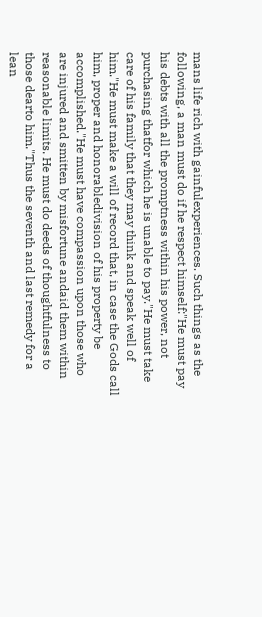mans life rich with gainfulexperiences. Such things as the following, a man must do if he respect himself:"He must pay his debts with all the promptness within his power, not purchasing thatfor which he is unable to pay."He must take care of his family that they may think and speak well of him."He must make a will of record that, in case the Gods call him, proper and honorabledivision of his property be accomplished."He must have compassion upon those who are injured and smitten by misfortune andaid them within reasonable limits. He must do deeds of thoughtfulness to those dearto him."Thus the seventh and last remedy for a lean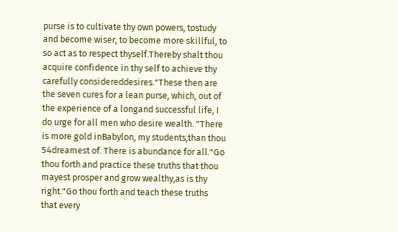purse is to cultivate thy own powers, tostudy and become wiser, to become more skillful, to so act as to respect thyself.Thereby shalt thou acquire confidence in thy self to achieve thy carefully considereddesires."These then are the seven cures for a lean purse, which, out of the experience of a longand successful life, I do urge for all men who desire wealth. "There is more gold inBabylon, my students,than thou 54dreamest of. There is abundance for all."Go thou forth and practice these truths that thou mayest prosper and grow wealthy,as is thy right."Go thou forth and teach these truths that every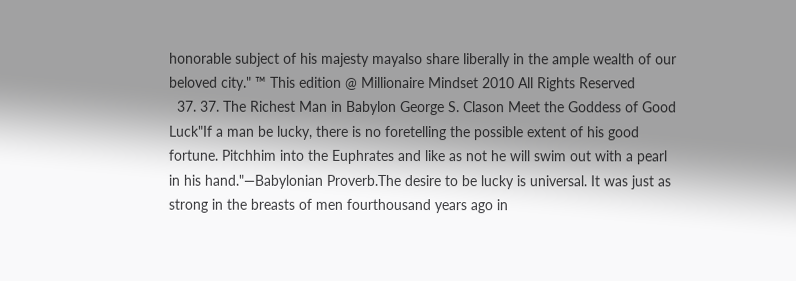honorable subject of his majesty mayalso share liberally in the ample wealth of our beloved city." ™ This edition @ Millionaire Mindset 2010 All Rights Reserved
  37. 37. The Richest Man in Babylon George S. Clason Meet the Goddess of Good Luck"If a man be lucky, there is no foretelling the possible extent of his good fortune. Pitchhim into the Euphrates and like as not he will swim out with a pearl in his hand."—Babylonian Proverb.The desire to be lucky is universal. It was just as strong in the breasts of men fourthousand years ago in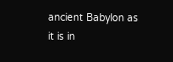ancient Babylon as it is in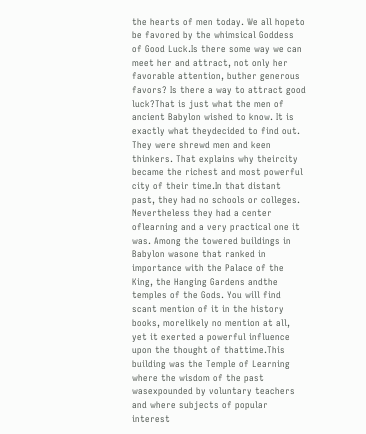the hearts of men today. We all hopeto be favored by the whimsical Goddess of Good Luck.Is there some way we can meet her and attract, not only her favorable attention, buther generous favors? Is there a way to attract good luck?That is just what the men of ancient Babylon wished to know. It is exactly what theydecided to find out. They were shrewd men and keen thinkers. That explains why theircity became the richest and most powerful city of their time.In that distant past, they had no schools or colleges. Nevertheless they had a center oflearning and a very practical one it was. Among the towered buildings in Babylon wasone that ranked in importance with the Palace of the King, the Hanging Gardens andthe temples of the Gods. You will find scant mention of it in the history books, morelikely no mention at all, yet it exerted a powerful influence upon the thought of thattime.This building was the Temple of Learning where the wisdom of the past wasexpounded by voluntary teachers and where subjects of popular interest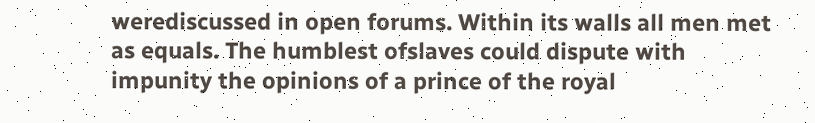werediscussed in open forums. Within its walls all men met as equals. The humblest ofslaves could dispute with impunity the opinions of a prince of the royal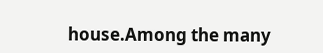house.Among the many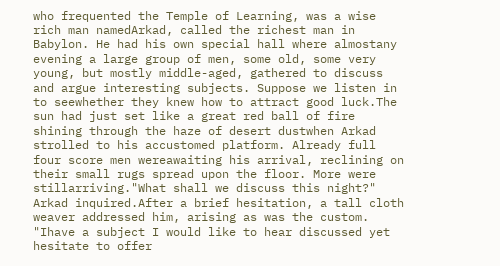who frequented the Temple of Learning, was a wise rich man namedArkad, called the richest man in Babylon. He had his own special hall where almostany evening a large group of men, some old, some very young, but mostly middle-aged, gathered to discuss and argue interesting subjects. Suppose we listen in to seewhether they knew how to attract good luck.The sun had just set like a great red ball of fire shining through the haze of desert dustwhen Arkad strolled to his accustomed platform. Already full four score men wereawaiting his arrival, reclining on their small rugs spread upon the floor. More were stillarriving."What shall we discuss this night?" Arkad inquired.After a brief hesitation, a tall cloth weaver addressed him, arising as was the custom. "Ihave a subject I would like to hear discussed yet hesitate to offer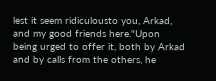lest it seem ridiculousto you, Arkad, and my good friends here."Upon being urged to offer it, both by Arkad and by calls from the others, he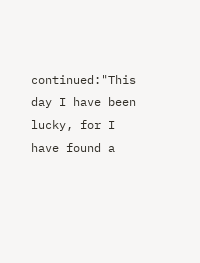continued:"This day I have been lucky, for I have found a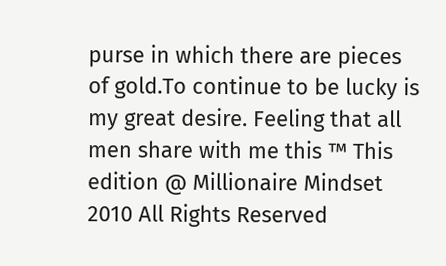purse in which there are pieces of gold.To continue to be lucky is my great desire. Feeling that all men share with me this ™ This edition @ Millionaire Mindset 2010 All Rights Reserved